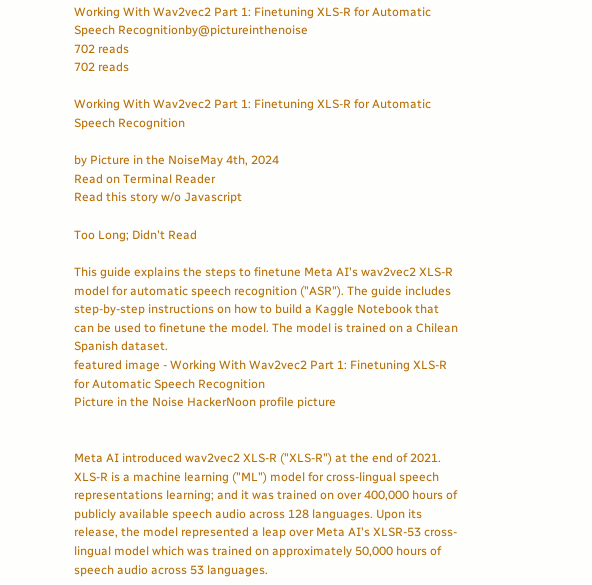Working With Wav2vec2 Part 1: Finetuning XLS-R for Automatic Speech Recognitionby@pictureinthenoise
702 reads
702 reads

Working With Wav2vec2 Part 1: Finetuning XLS-R for Automatic Speech Recognition

by Picture in the NoiseMay 4th, 2024
Read on Terminal Reader
Read this story w/o Javascript

Too Long; Didn't Read

This guide explains the steps to finetune Meta AI's wav2vec2 XLS-R model for automatic speech recognition ("ASR"). The guide includes step-by-step instructions on how to build a Kaggle Notebook that can be used to finetune the model. The model is trained on a Chilean Spanish dataset.
featured image - Working With Wav2vec2 Part 1: Finetuning XLS-R for Automatic Speech Recognition
Picture in the Noise HackerNoon profile picture


Meta AI introduced wav2vec2 XLS-R ("XLS-R") at the end of 2021. XLS-R is a machine learning ("ML") model for cross-lingual speech representations learning; and it was trained on over 400,000 hours of publicly available speech audio across 128 languages. Upon its release, the model represented a leap over Meta AI's XLSR-53 cross-lingual model which was trained on approximately 50,000 hours of speech audio across 53 languages.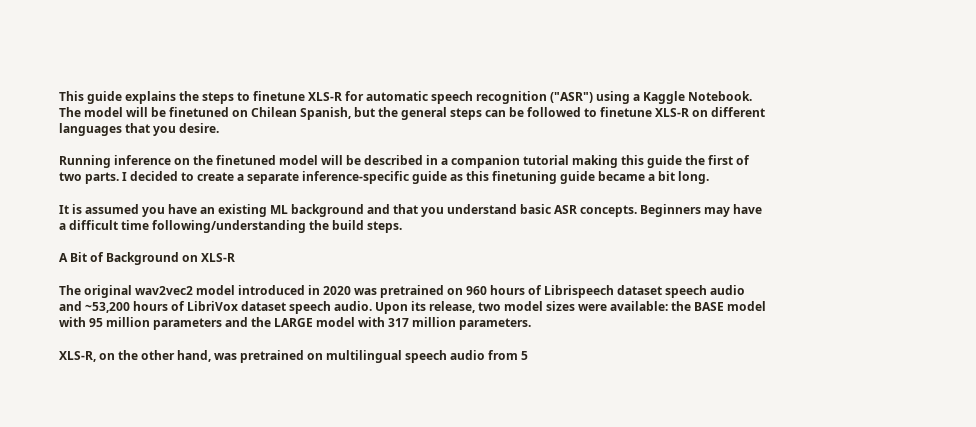This guide explains the steps to finetune XLS-R for automatic speech recognition ("ASR") using a Kaggle Notebook. The model will be finetuned on Chilean Spanish, but the general steps can be followed to finetune XLS-R on different languages that you desire.

Running inference on the finetuned model will be described in a companion tutorial making this guide the first of two parts. I decided to create a separate inference-specific guide as this finetuning guide became a bit long.

It is assumed you have an existing ML background and that you understand basic ASR concepts. Beginners may have a difficult time following/understanding the build steps.

A Bit of Background on XLS-R

The original wav2vec2 model introduced in 2020 was pretrained on 960 hours of Librispeech dataset speech audio and ~53,200 hours of LibriVox dataset speech audio. Upon its release, two model sizes were available: the BASE model with 95 million parameters and the LARGE model with 317 million parameters.

XLS-R, on the other hand, was pretrained on multilingual speech audio from 5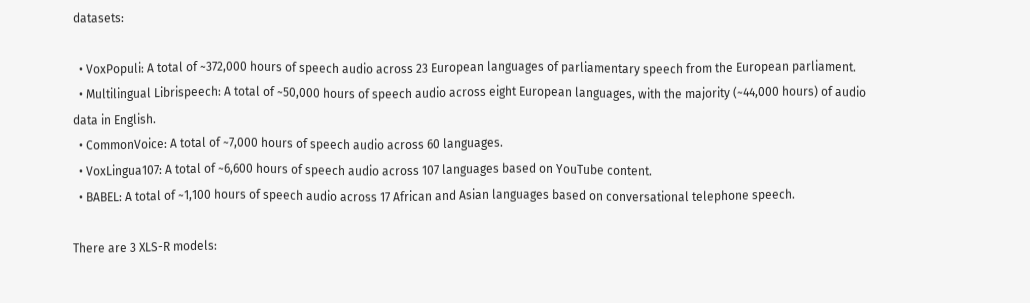datasets:

  • VoxPopuli: A total of ~372,000 hours of speech audio across 23 European languages of parliamentary speech from the European parliament.
  • Multilingual Librispeech: A total of ~50,000 hours of speech audio across eight European languages, with the majority (~44,000 hours) of audio data in English.
  • CommonVoice: A total of ~7,000 hours of speech audio across 60 languages.
  • VoxLingua107: A total of ~6,600 hours of speech audio across 107 languages based on YouTube content.
  • BABEL: A total of ~1,100 hours of speech audio across 17 African and Asian languages based on conversational telephone speech.

There are 3 XLS-R models: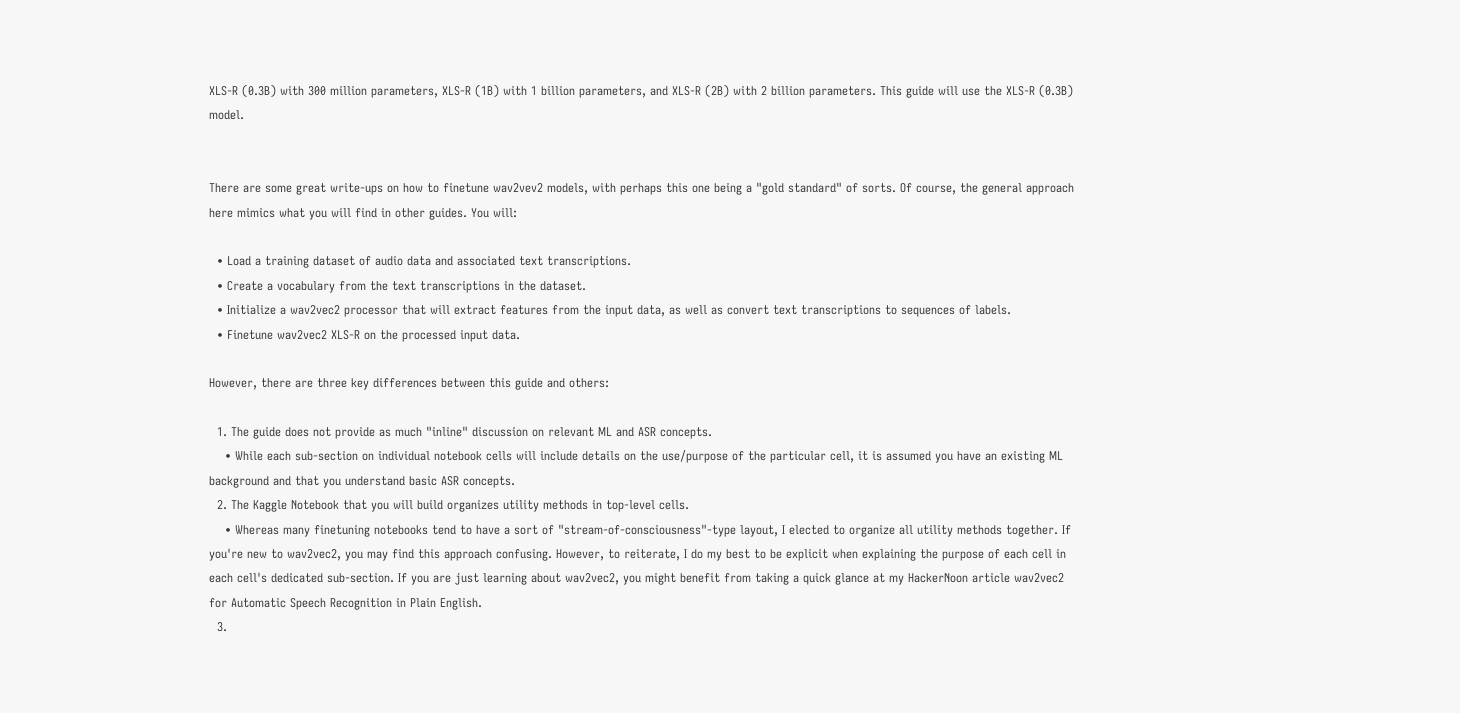XLS-R (0.3B) with 300 million parameters, XLS-R (1B) with 1 billion parameters, and XLS-R (2B) with 2 billion parameters. This guide will use the XLS-R (0.3B) model.


There are some great write-ups on how to finetune wav2vev2 models, with perhaps this one being a "gold standard" of sorts. Of course, the general approach here mimics what you will find in other guides. You will:

  • Load a training dataset of audio data and associated text transcriptions.
  • Create a vocabulary from the text transcriptions in the dataset.
  • Initialize a wav2vec2 processor that will extract features from the input data, as well as convert text transcriptions to sequences of labels.
  • Finetune wav2vec2 XLS-R on the processed input data.

However, there are three key differences between this guide and others:

  1. The guide does not provide as much "inline" discussion on relevant ML and ASR concepts.
    • While each sub-section on individual notebook cells will include details on the use/purpose of the particular cell, it is assumed you have an existing ML background and that you understand basic ASR concepts.
  2. The Kaggle Notebook that you will build organizes utility methods in top-level cells.
    • Whereas many finetuning notebooks tend to have a sort of "stream-of-consciousness"-type layout, I elected to organize all utility methods together. If you're new to wav2vec2, you may find this approach confusing. However, to reiterate, I do my best to be explicit when explaining the purpose of each cell in each cell's dedicated sub-section. If you are just learning about wav2vec2, you might benefit from taking a quick glance at my HackerNoon article wav2vec2 for Automatic Speech Recognition in Plain English.
  3.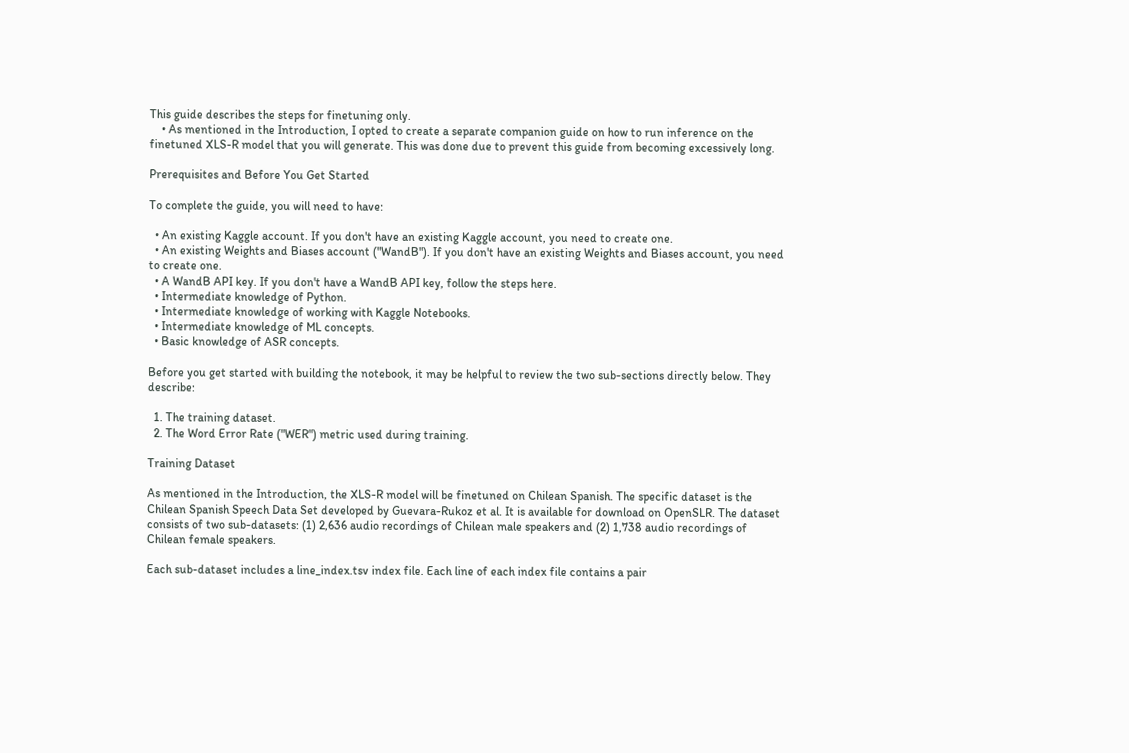This guide describes the steps for finetuning only.
    • As mentioned in the Introduction, I opted to create a separate companion guide on how to run inference on the finetuned XLS-R model that you will generate. This was done due to prevent this guide from becoming excessively long.

Prerequisites and Before You Get Started

To complete the guide, you will need to have:

  • An existing Kaggle account. If you don't have an existing Kaggle account, you need to create one.
  • An existing Weights and Biases account ("WandB"). If you don't have an existing Weights and Biases account, you need to create one.
  • A WandB API key. If you don't have a WandB API key, follow the steps here.
  • Intermediate knowledge of Python.
  • Intermediate knowledge of working with Kaggle Notebooks.
  • Intermediate knowledge of ML concepts.
  • Basic knowledge of ASR concepts.

Before you get started with building the notebook, it may be helpful to review the two sub-sections directly below. They describe:

  1. The training dataset.
  2. The Word Error Rate ("WER") metric used during training.

Training Dataset

As mentioned in the Introduction, the XLS-R model will be finetuned on Chilean Spanish. The specific dataset is the Chilean Spanish Speech Data Set developed by Guevara-Rukoz et al. It is available for download on OpenSLR. The dataset consists of two sub-datasets: (1) 2,636 audio recordings of Chilean male speakers and (2) 1,738 audio recordings of Chilean female speakers.

Each sub-dataset includes a line_index.tsv index file. Each line of each index file contains a pair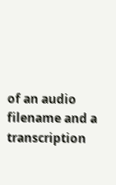of an audio filename and a transcription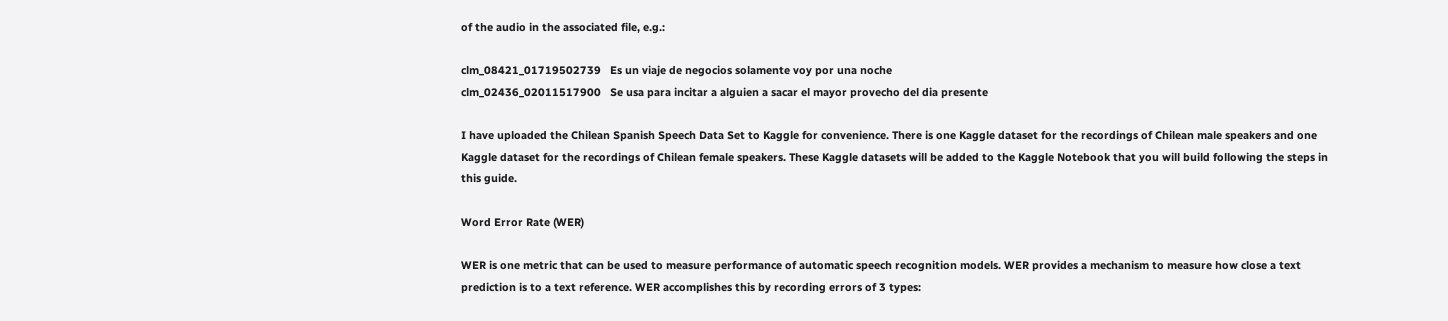of the audio in the associated file, e.g.:

clm_08421_01719502739   Es un viaje de negocios solamente voy por una noche
clm_02436_02011517900   Se usa para incitar a alguien a sacar el mayor provecho del dia presente

I have uploaded the Chilean Spanish Speech Data Set to Kaggle for convenience. There is one Kaggle dataset for the recordings of Chilean male speakers and one Kaggle dataset for the recordings of Chilean female speakers. These Kaggle datasets will be added to the Kaggle Notebook that you will build following the steps in this guide.

Word Error Rate (WER)

WER is one metric that can be used to measure performance of automatic speech recognition models. WER provides a mechanism to measure how close a text prediction is to a text reference. WER accomplishes this by recording errors of 3 types: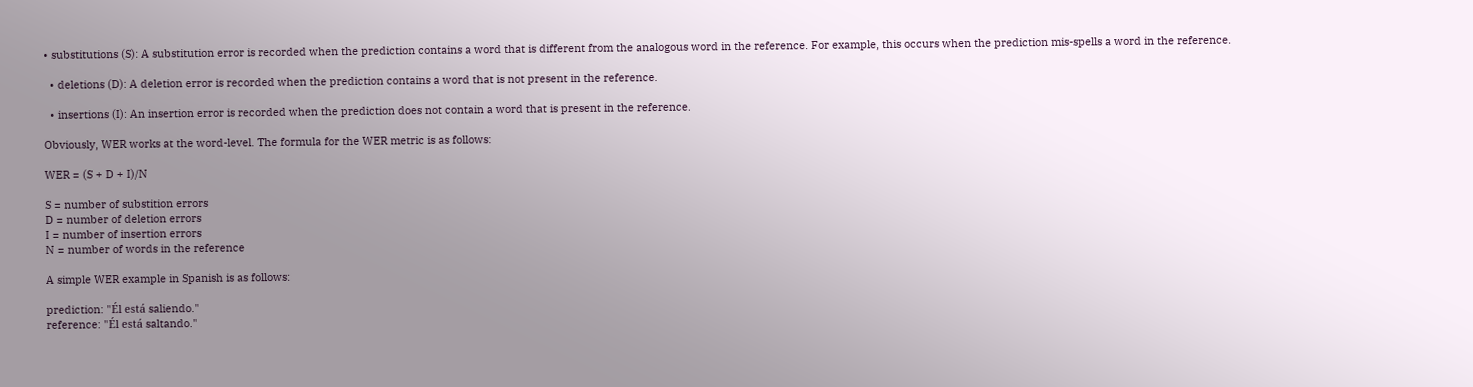• substitutions (S): A substitution error is recorded when the prediction contains a word that is different from the analogous word in the reference. For example, this occurs when the prediction mis-spells a word in the reference.

  • deletions (D): A deletion error is recorded when the prediction contains a word that is not present in the reference.

  • insertions (I): An insertion error is recorded when the prediction does not contain a word that is present in the reference.

Obviously, WER works at the word-level. The formula for the WER metric is as follows:

WER = (S + D + I)/N

S = number of substition errors
D = number of deletion errors
I = number of insertion errors
N = number of words in the reference

A simple WER example in Spanish is as follows:

prediction: "Él está saliendo."
reference: "Él está saltando."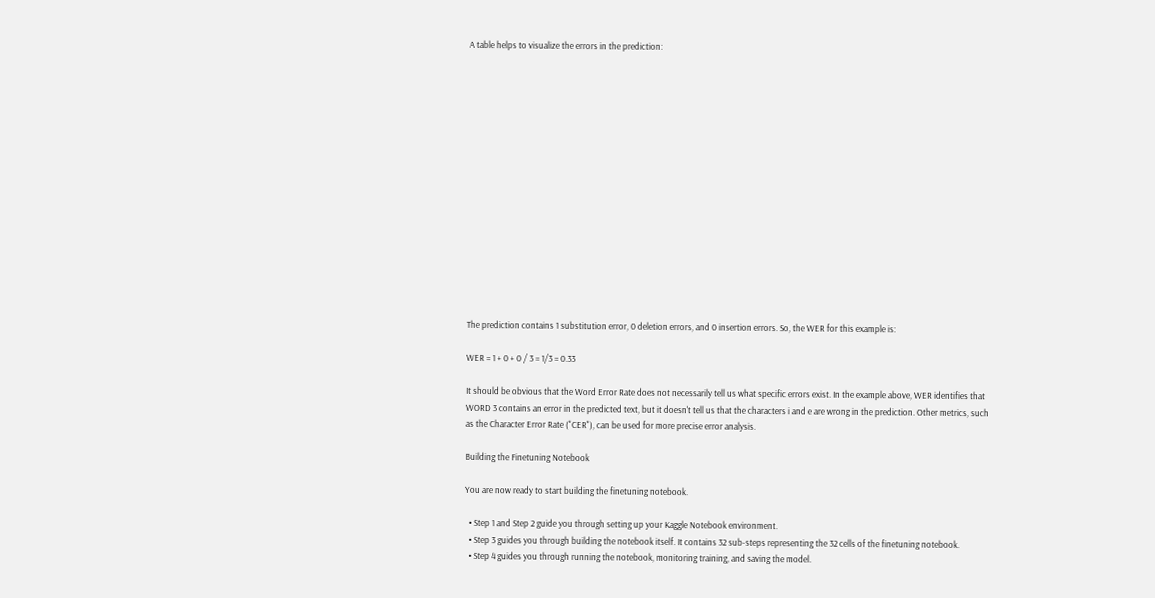A table helps to visualize the errors in the prediction:
















The prediction contains 1 substitution error, 0 deletion errors, and 0 insertion errors. So, the WER for this example is:

WER = 1 + 0 + 0 / 3 = 1/3 = 0.33

It should be obvious that the Word Error Rate does not necessarily tell us what specific errors exist. In the example above, WER identifies that WORD 3 contains an error in the predicted text, but it doesn't tell us that the characters i and e are wrong in the prediction. Other metrics, such as the Character Error Rate ("CER"), can be used for more precise error analysis.

Building the Finetuning Notebook

You are now ready to start building the finetuning notebook.

  • Step 1 and Step 2 guide you through setting up your Kaggle Notebook environment.
  • Step 3 guides you through building the notebook itself. It contains 32 sub-steps representing the 32 cells of the finetuning notebook.
  • Step 4 guides you through running the notebook, monitoring training, and saving the model.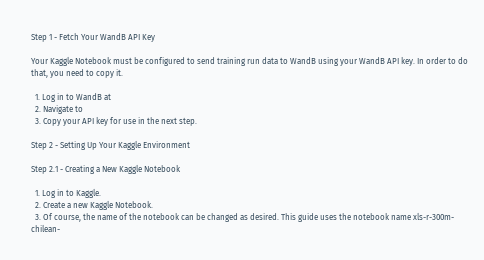Step 1 - Fetch Your WandB API Key

Your Kaggle Notebook must be configured to send training run data to WandB using your WandB API key. In order to do that, you need to copy it.

  1. Log in to WandB at
  2. Navigate to
  3. Copy your API key for use in the next step.

Step 2 - Setting Up Your Kaggle Environment

Step 2.1 - Creating a New Kaggle Notebook

  1. Log in to Kaggle.
  2. Create a new Kaggle Notebook.
  3. Of course, the name of the notebook can be changed as desired. This guide uses the notebook name xls-r-300m-chilean-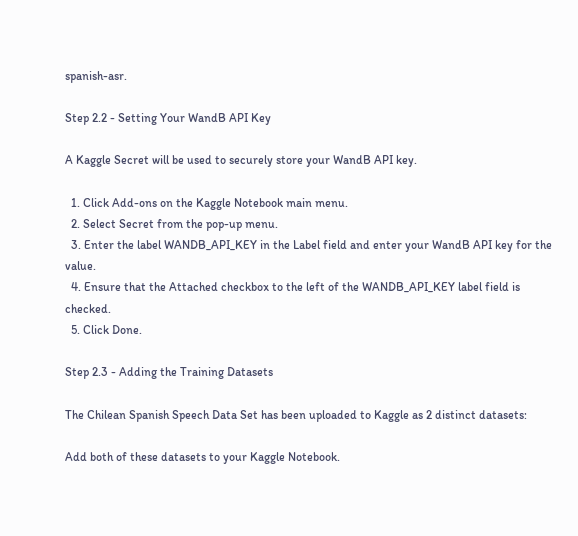spanish-asr.

Step 2.2 - Setting Your WandB API Key

A Kaggle Secret will be used to securely store your WandB API key.

  1. Click Add-ons on the Kaggle Notebook main menu.
  2. Select Secret from the pop-up menu.
  3. Enter the label WANDB_API_KEY in the Label field and enter your WandB API key for the value.
  4. Ensure that the Attached checkbox to the left of the WANDB_API_KEY label field is checked.
  5. Click Done.

Step 2.3 - Adding the Training Datasets

The Chilean Spanish Speech Data Set has been uploaded to Kaggle as 2 distinct datasets:

Add both of these datasets to your Kaggle Notebook.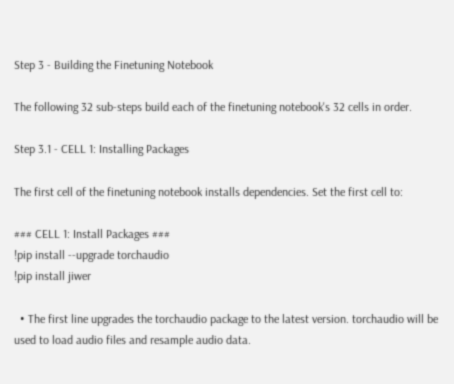Step 3 - Building the Finetuning Notebook

The following 32 sub-steps build each of the finetuning notebook's 32 cells in order.

Step 3.1 - CELL 1: Installing Packages

The first cell of the finetuning notebook installs dependencies. Set the first cell to:

### CELL 1: Install Packages ###
!pip install --upgrade torchaudio
!pip install jiwer

  • The first line upgrades the torchaudio package to the latest version. torchaudio will be used to load audio files and resample audio data.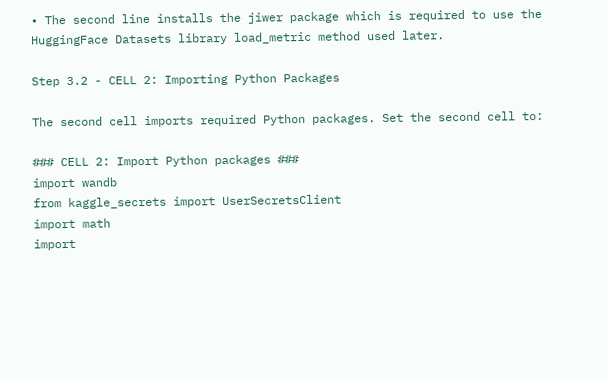• The second line installs the jiwer package which is required to use the HuggingFace Datasets library load_metric method used later.

Step 3.2 - CELL 2: Importing Python Packages

The second cell imports required Python packages. Set the second cell to:

### CELL 2: Import Python packages ###
import wandb
from kaggle_secrets import UserSecretsClient
import math
import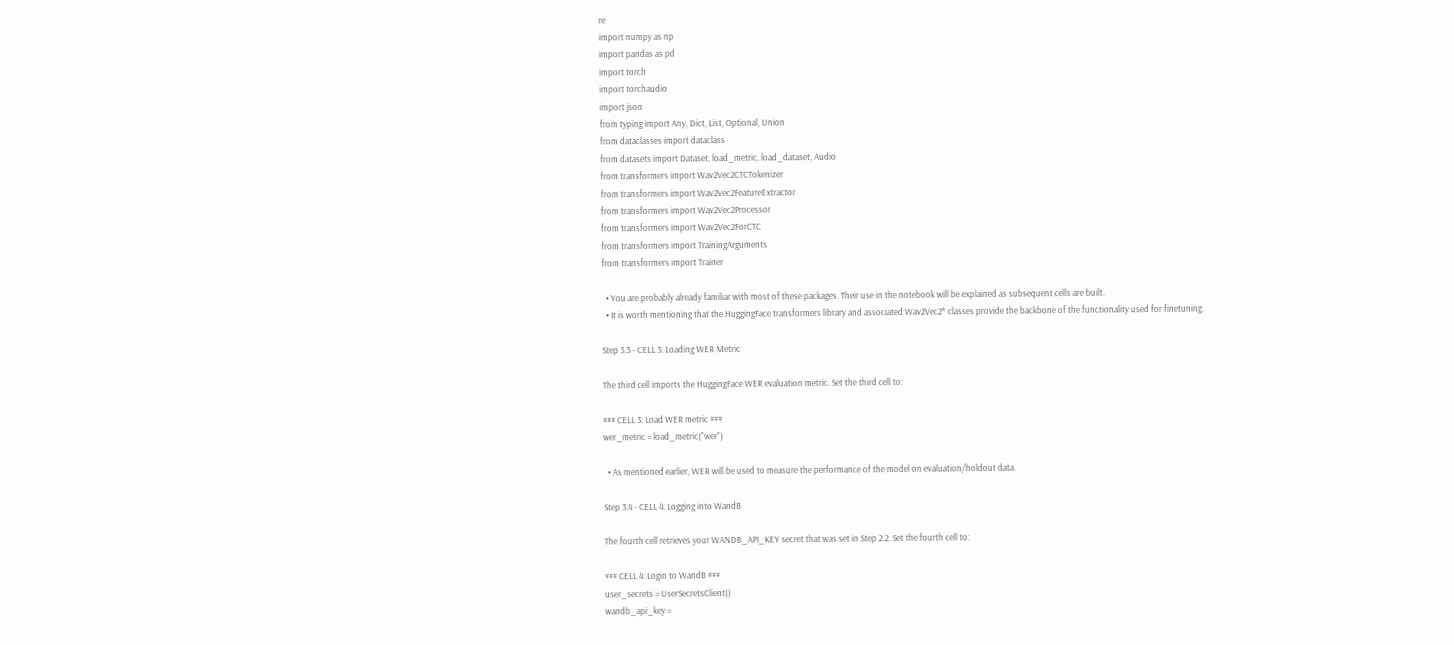re
import numpy as np
import pandas as pd
import torch
import torchaudio
import json
from typing import Any, Dict, List, Optional, Union
from dataclasses import dataclass
from datasets import Dataset, load_metric, load_dataset, Audio
from transformers import Wav2Vec2CTCTokenizer
from transformers import Wav2Vec2FeatureExtractor
from transformers import Wav2Vec2Processor
from transformers import Wav2Vec2ForCTC
from transformers import TrainingArguments
from transformers import Trainer

  • You are probably already familiar with most of these packages. Their use in the notebook will be explained as subsequent cells are built.
  • It is worth mentioning that the HuggingFace transformers library and associated Wav2Vec2* classes provide the backbone of the functionality used for finetuning.

Step 3.3 - CELL 3: Loading WER Metric

The third cell imports the HuggingFace WER evaluation metric. Set the third cell to:

### CELL 3: Load WER metric ###
wer_metric = load_metric("wer")

  • As mentioned earlier, WER will be used to measure the performance of the model on evaluation/holdout data.

Step 3.4 - CELL 4: Logging into WandB

The fourth cell retrieves your WANDB_API_KEY secret that was set in Step 2.2. Set the fourth cell to:

### CELL 4: Login to WandB ###
user_secrets = UserSecretsClient()
wandb_api_key =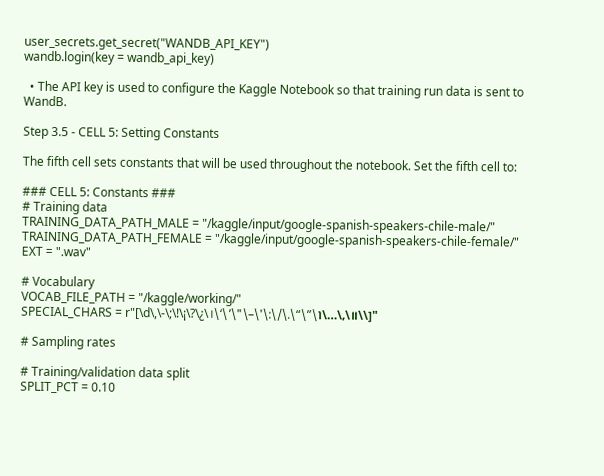user_secrets.get_secret("WANDB_API_KEY")
wandb.login(key = wandb_api_key)

  • The API key is used to configure the Kaggle Notebook so that training run data is sent to WandB.

Step 3.5 - CELL 5: Setting Constants

The fifth cell sets constants that will be used throughout the notebook. Set the fifth cell to:

### CELL 5: Constants ###
# Training data
TRAINING_DATA_PATH_MALE = "/kaggle/input/google-spanish-speakers-chile-male/"
TRAINING_DATA_PATH_FEMALE = "/kaggle/input/google-spanish-speakers-chile-female/"
EXT = ".wav"

# Vocabulary
VOCAB_FILE_PATH = "/kaggle/working/"
SPECIAL_CHARS = r"[\d\,\-\;\!\¡\?\¿\।\‘\’\"\–\'\:\/\.\“\”\৷\…\‚\॥\\]"

# Sampling rates

# Training/validation data split
SPLIT_PCT = 0.10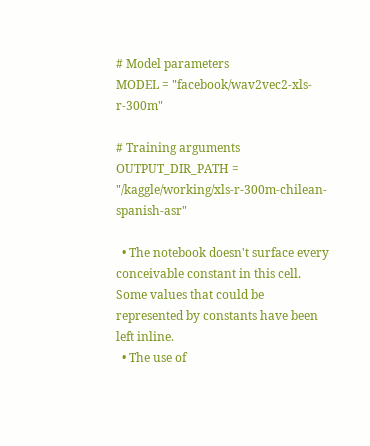# Model parameters
MODEL = "facebook/wav2vec2-xls-r-300m"

# Training arguments
OUTPUT_DIR_PATH = "/kaggle/working/xls-r-300m-chilean-spanish-asr"

  • The notebook doesn't surface every conceivable constant in this cell. Some values that could be represented by constants have been left inline.
  • The use of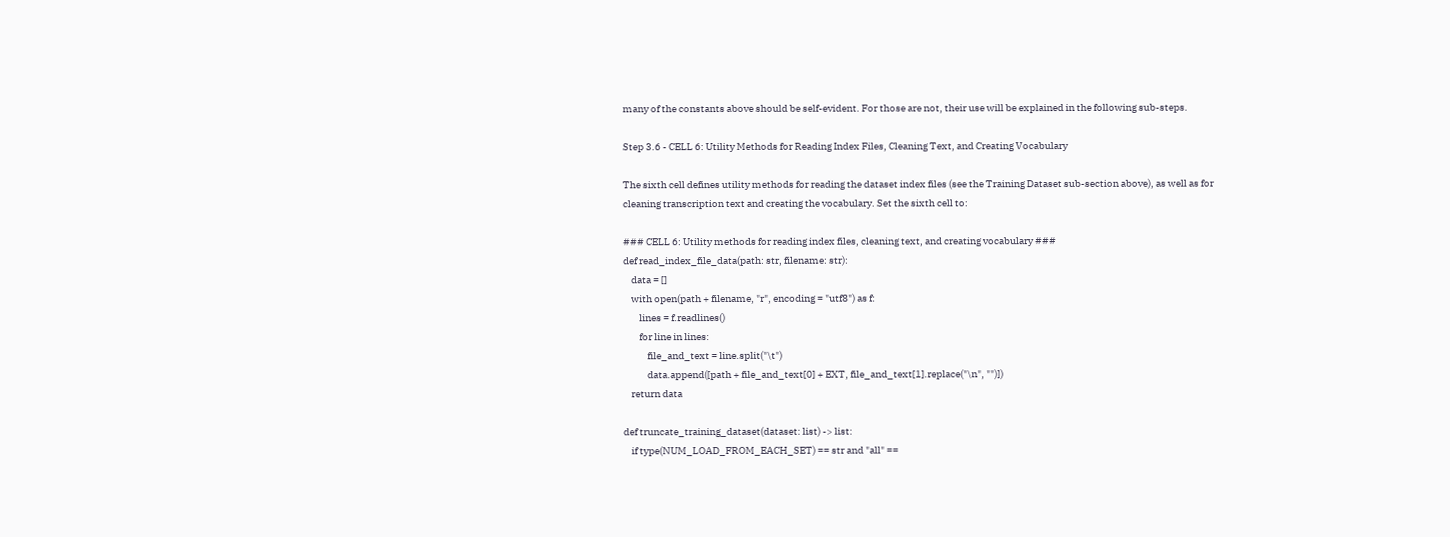many of the constants above should be self-evident. For those are not, their use will be explained in the following sub-steps.

Step 3.6 - CELL 6: Utility Methods for Reading Index Files, Cleaning Text, and Creating Vocabulary

The sixth cell defines utility methods for reading the dataset index files (see the Training Dataset sub-section above), as well as for cleaning transcription text and creating the vocabulary. Set the sixth cell to:

### CELL 6: Utility methods for reading index files, cleaning text, and creating vocabulary ###
def read_index_file_data(path: str, filename: str):
    data = []
    with open(path + filename, "r", encoding = "utf8") as f:
        lines = f.readlines()
        for line in lines:
            file_and_text = line.split("\t")
            data.append([path + file_and_text[0] + EXT, file_and_text[1].replace("\n", "")])
    return data

def truncate_training_dataset(dataset: list) -> list:
    if type(NUM_LOAD_FROM_EACH_SET) == str and "all" ==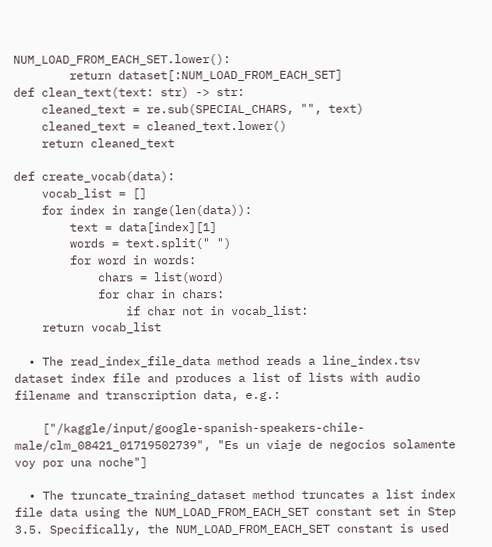NUM_LOAD_FROM_EACH_SET.lower():
        return dataset[:NUM_LOAD_FROM_EACH_SET]
def clean_text(text: str) -> str:
    cleaned_text = re.sub(SPECIAL_CHARS, "", text)
    cleaned_text = cleaned_text.lower()
    return cleaned_text

def create_vocab(data):
    vocab_list = []
    for index in range(len(data)):
        text = data[index][1]
        words = text.split(" ")
        for word in words:
            chars = list(word)
            for char in chars:
                if char not in vocab_list:
    return vocab_list

  • The read_index_file_data method reads a line_index.tsv dataset index file and produces a list of lists with audio filename and transcription data, e.g.:

    ["/kaggle/input/google-spanish-speakers-chile-male/clm_08421_01719502739", "Es un viaje de negocios solamente voy por una noche"]

  • The truncate_training_dataset method truncates a list index file data using the NUM_LOAD_FROM_EACH_SET constant set in Step 3.5. Specifically, the NUM_LOAD_FROM_EACH_SET constant is used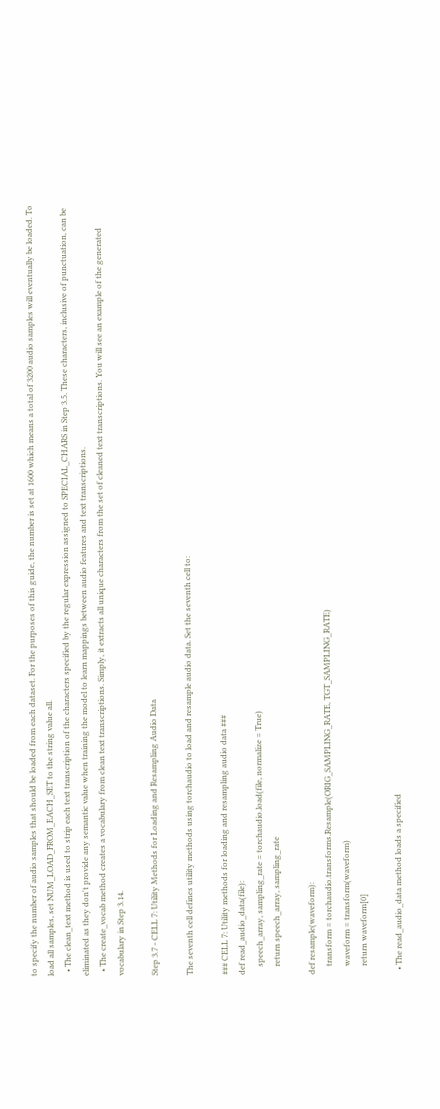to specify the number of audio samples that should be loaded from each dataset. For the purposes of this guide, the number is set at 1600 which means a total of 3200 audio samples will eventually be loaded. To load all samples, set NUM_LOAD_FROM_EACH_SET to the string value all.
  • The clean_text method is used to strip each text transcription of the characters specified by the regular expression assigned to SPECIAL_CHARS in Step 3.5. These characters, inclusive of punctuation, can be eliminated as they don't provide any semantic value when training the model to learn mappings between audio features and text transcriptions.
  • The create_vocab method creates a vocabulary from clean text transcriptions. Simply, it extracts all unique characters from the set of cleaned text transcriptions. You will see an example of the generated vocabulary in Step 3.14.

Step 3.7 - CELL 7: Utility Methods for Loading and Resampling Audio Data

The seventh cell defines utility methods using torchaudio to load and resample audio data. Set the seventh cell to:

### CELL 7: Utility methods for loading and resampling audio data ###
def read_audio_data(file):
    speech_array, sampling_rate = torchaudio.load(file, normalize = True)
    return speech_array, sampling_rate

def resample(waveform):
    transform = torchaudio.transforms.Resample(ORIG_SAMPLING_RATE, TGT_SAMPLING_RATE)
    waveform = transform(waveform)
    return waveform[0]

  • The read_audio_data method loads a specified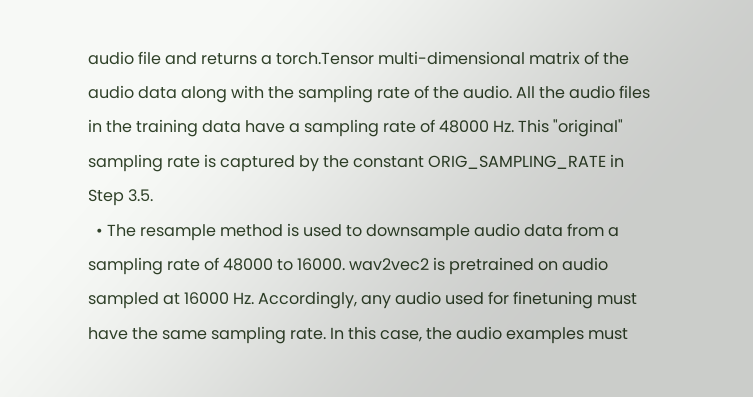audio file and returns a torch.Tensor multi-dimensional matrix of the audio data along with the sampling rate of the audio. All the audio files in the training data have a sampling rate of 48000 Hz. This "original" sampling rate is captured by the constant ORIG_SAMPLING_RATE in Step 3.5.
  • The resample method is used to downsample audio data from a sampling rate of 48000 to 16000. wav2vec2 is pretrained on audio sampled at 16000 Hz. Accordingly, any audio used for finetuning must have the same sampling rate. In this case, the audio examples must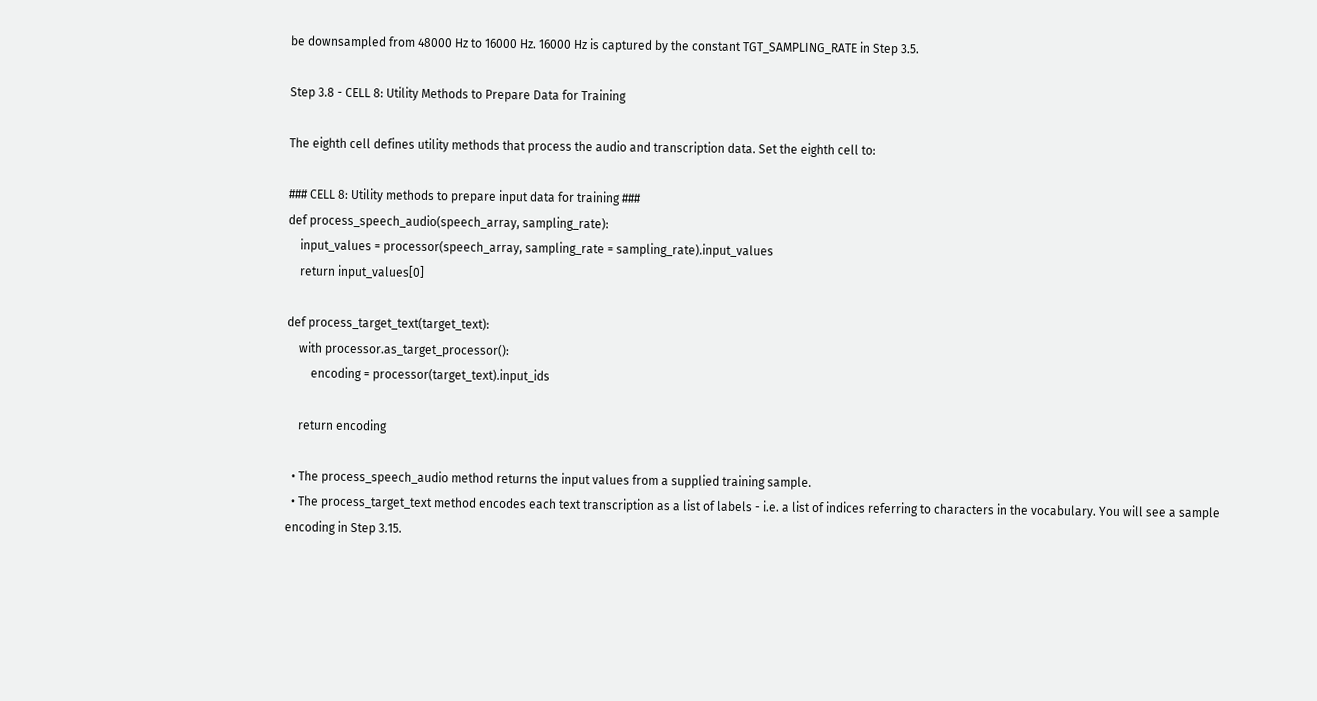be downsampled from 48000 Hz to 16000 Hz. 16000 Hz is captured by the constant TGT_SAMPLING_RATE in Step 3.5.

Step 3.8 - CELL 8: Utility Methods to Prepare Data for Training

The eighth cell defines utility methods that process the audio and transcription data. Set the eighth cell to:

### CELL 8: Utility methods to prepare input data for training ###
def process_speech_audio(speech_array, sampling_rate):
    input_values = processor(speech_array, sampling_rate = sampling_rate).input_values
    return input_values[0]

def process_target_text(target_text):
    with processor.as_target_processor():
        encoding = processor(target_text).input_ids

    return encoding

  • The process_speech_audio method returns the input values from a supplied training sample.
  • The process_target_text method encodes each text transcription as a list of labels - i.e. a list of indices referring to characters in the vocabulary. You will see a sample encoding in Step 3.15.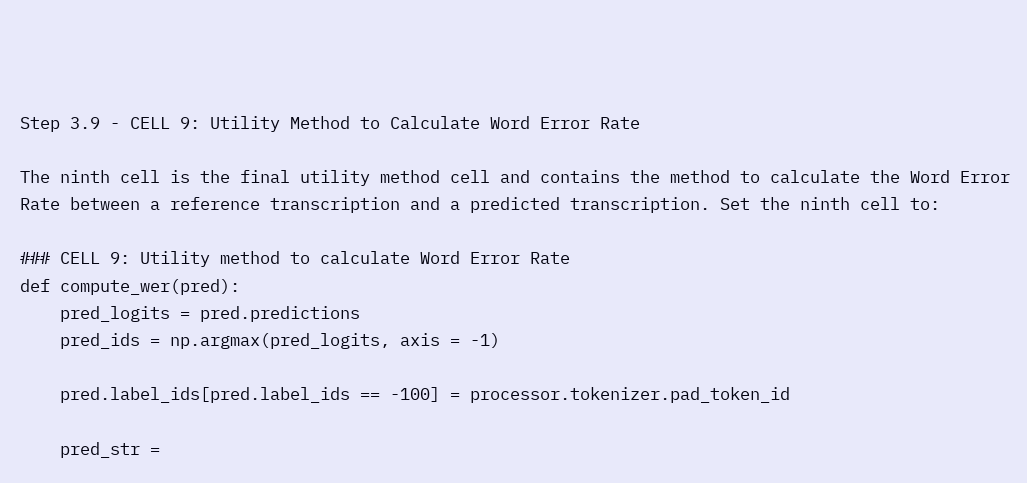Step 3.9 - CELL 9: Utility Method to Calculate Word Error Rate

The ninth cell is the final utility method cell and contains the method to calculate the Word Error Rate between a reference transcription and a predicted transcription. Set the ninth cell to:

### CELL 9: Utility method to calculate Word Error Rate
def compute_wer(pred):
    pred_logits = pred.predictions
    pred_ids = np.argmax(pred_logits, axis = -1)

    pred.label_ids[pred.label_ids == -100] = processor.tokenizer.pad_token_id

    pred_str =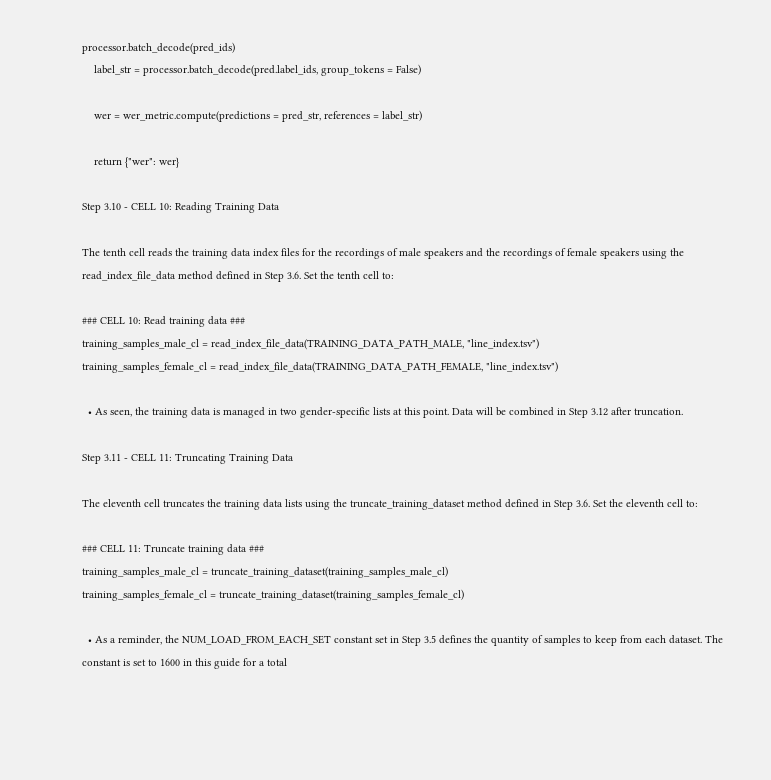processor.batch_decode(pred_ids)
    label_str = processor.batch_decode(pred.label_ids, group_tokens = False)

    wer = wer_metric.compute(predictions = pred_str, references = label_str)

    return {"wer": wer}

Step 3.10 - CELL 10: Reading Training Data

The tenth cell reads the training data index files for the recordings of male speakers and the recordings of female speakers using the read_index_file_data method defined in Step 3.6. Set the tenth cell to:

### CELL 10: Read training data ###
training_samples_male_cl = read_index_file_data(TRAINING_DATA_PATH_MALE, "line_index.tsv")
training_samples_female_cl = read_index_file_data(TRAINING_DATA_PATH_FEMALE, "line_index.tsv")

  • As seen, the training data is managed in two gender-specific lists at this point. Data will be combined in Step 3.12 after truncation.

Step 3.11 - CELL 11: Truncating Training Data

The eleventh cell truncates the training data lists using the truncate_training_dataset method defined in Step 3.6. Set the eleventh cell to:

### CELL 11: Truncate training data ###
training_samples_male_cl = truncate_training_dataset(training_samples_male_cl)
training_samples_female_cl = truncate_training_dataset(training_samples_female_cl)

  • As a reminder, the NUM_LOAD_FROM_EACH_SET constant set in Step 3.5 defines the quantity of samples to keep from each dataset. The constant is set to 1600 in this guide for a total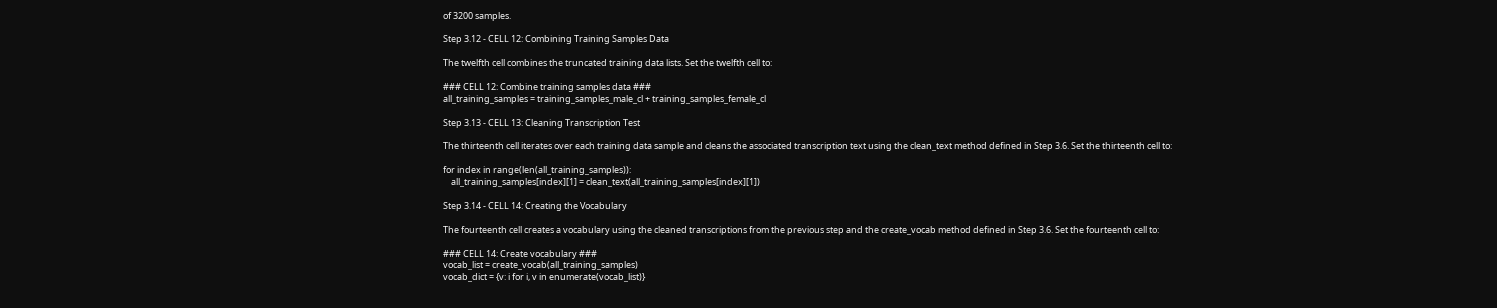of 3200 samples.

Step 3.12 - CELL 12: Combining Training Samples Data

The twelfth cell combines the truncated training data lists. Set the twelfth cell to:

### CELL 12: Combine training samples data ###
all_training_samples = training_samples_male_cl + training_samples_female_cl

Step 3.13 - CELL 13: Cleaning Transcription Test

The thirteenth cell iterates over each training data sample and cleans the associated transcription text using the clean_text method defined in Step 3.6. Set the thirteenth cell to:

for index in range(len(all_training_samples)):
    all_training_samples[index][1] = clean_text(all_training_samples[index][1])

Step 3.14 - CELL 14: Creating the Vocabulary

The fourteenth cell creates a vocabulary using the cleaned transcriptions from the previous step and the create_vocab method defined in Step 3.6. Set the fourteenth cell to:

### CELL 14: Create vocabulary ###
vocab_list = create_vocab(all_training_samples)
vocab_dict = {v: i for i, v in enumerate(vocab_list)}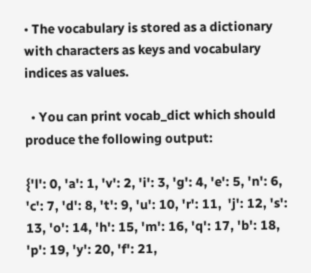• The vocabulary is stored as a dictionary with characters as keys and vocabulary indices as values.

  • You can print vocab_dict which should produce the following output:

{'l': 0, 'a': 1, 'v': 2, 'i': 3, 'g': 4, 'e': 5, 'n': 6, 'c': 7, 'd': 8, 't': 9, 'u': 10, 'r': 11,  'j': 12, 's': 13, 'o': 14, 'h': 15, 'm': 16, 'q': 17, 'b': 18, 'p': 19, 'y': 20, 'f': 21,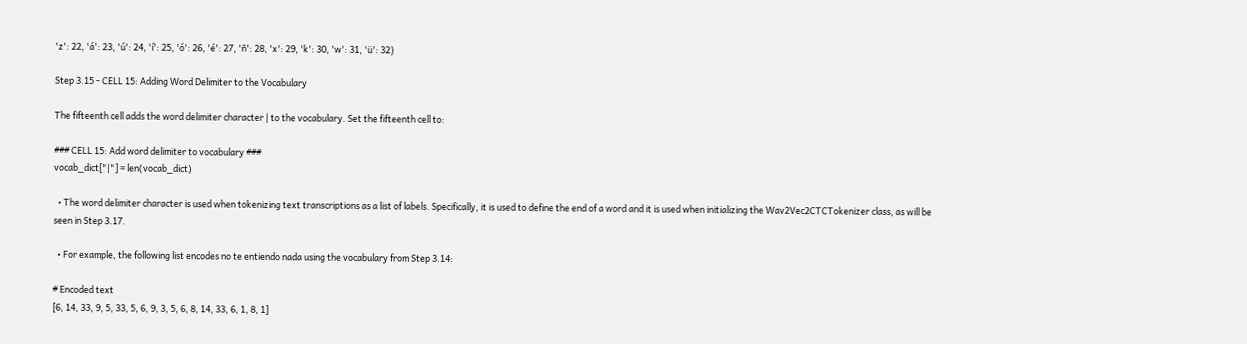'z': 22, 'á': 23, 'ú': 24, 'í': 25, 'ó': 26, 'é': 27, 'ñ': 28, 'x': 29, 'k': 30, 'w': 31, 'ü': 32}

Step 3.15 - CELL 15: Adding Word Delimiter to the Vocabulary

The fifteenth cell adds the word delimiter character | to the vocabulary. Set the fifteenth cell to:

### CELL 15: Add word delimiter to vocabulary ###
vocab_dict["|"] = len(vocab_dict)

  • The word delimiter character is used when tokenizing text transcriptions as a list of labels. Specifically, it is used to define the end of a word and it is used when initializing the Wav2Vec2CTCTokenizer class, as will be seen in Step 3.17.

  • For example, the following list encodes no te entiendo nada using the vocabulary from Step 3.14:

# Encoded text
[6, 14, 33, 9, 5, 33, 5, 6, 9, 3, 5, 6, 8, 14, 33, 6, 1, 8, 1]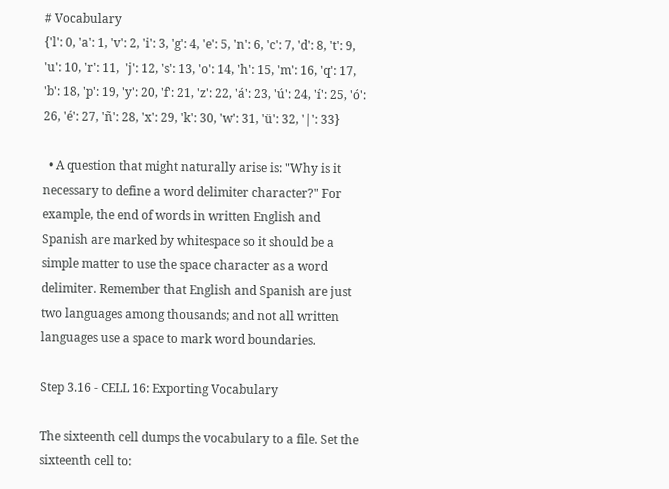# Vocabulary
{'l': 0, 'a': 1, 'v': 2, 'i': 3, 'g': 4, 'e': 5, 'n': 6, 'c': 7, 'd': 8, 't': 9, 'u': 10, 'r': 11,  'j': 12, 's': 13, 'o': 14, 'h': 15, 'm': 16, 'q': 17, 'b': 18, 'p': 19, 'y': 20, 'f': 21, 'z': 22, 'á': 23, 'ú': 24, 'í': 25, 'ó': 26, 'é': 27, 'ñ': 28, 'x': 29, 'k': 30, 'w': 31, 'ü': 32, '|': 33}

  • A question that might naturally arise is: "Why is it necessary to define a word delimiter character?" For example, the end of words in written English and Spanish are marked by whitespace so it should be a simple matter to use the space character as a word delimiter. Remember that English and Spanish are just two languages among thousands; and not all written languages use a space to mark word boundaries.

Step 3.16 - CELL 16: Exporting Vocabulary

The sixteenth cell dumps the vocabulary to a file. Set the sixteenth cell to: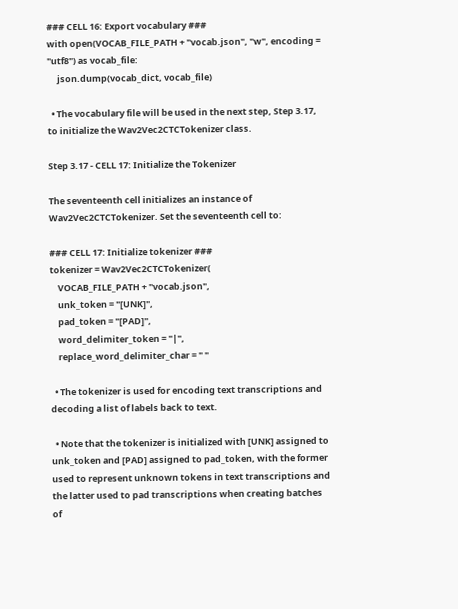### CELL 16: Export vocabulary ###
with open(VOCAB_FILE_PATH + "vocab.json", "w", encoding = "utf8") as vocab_file:
     json.dump(vocab_dict, vocab_file)

  • The vocabulary file will be used in the next step, Step 3.17, to initialize the Wav2Vec2CTCTokenizer class.

Step 3.17 - CELL 17: Initialize the Tokenizer

The seventeenth cell initializes an instance of Wav2Vec2CTCTokenizer. Set the seventeenth cell to:

### CELL 17: Initialize tokenizer ###
tokenizer = Wav2Vec2CTCTokenizer(
    VOCAB_FILE_PATH + "vocab.json",
    unk_token = "[UNK]",
    pad_token = "[PAD]",
    word_delimiter_token = "|",
    replace_word_delimiter_char = " "

  • The tokenizer is used for encoding text transcriptions and decoding a list of labels back to text.

  • Note that the tokenizer is initialized with [UNK] assigned to unk_token and [PAD] assigned to pad_token, with the former used to represent unknown tokens in text transcriptions and the latter used to pad transcriptions when creating batches of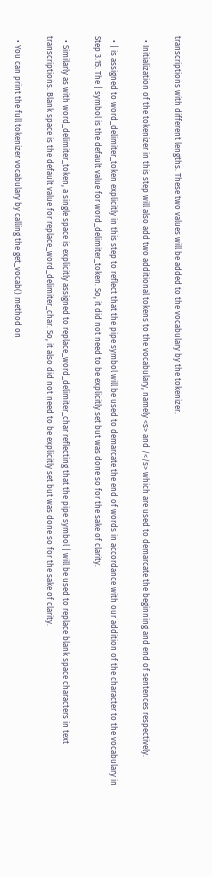transcriptions with different lengths. These two values will be added to the vocabulary by the tokenizer.

  • Initialization of the tokenizer in this step will also add two additional tokens to the vocabulary, namely <s> and /</s> which are used to demarcate the beginning and end of sentences respectively.

  • | is assigned to word_delimiter_token explicitly in this step to reflect that the pipe symbol will be used to demarcate the end of words in accordance with our addition of the character to the vocabulary in Step 3.15. The | symbol is the default value for word_delimiter_token. So, it did not need to be explicitly set but was done so for the sake of clarity.

  • Similarly as with word_delimiter_token, a single space is explicitly assigned to replace_word_delimiter_char reflecting that the pipe symbol | will be used to replace blank space characters in text transcriptions. Blank space is the default value for replace_word_delimiter_char. So, it also did not need to be explicitly set but was done so for the sake of clarity.

  • You can print the full tokenizer vocabulary by calling the get_vocab() method on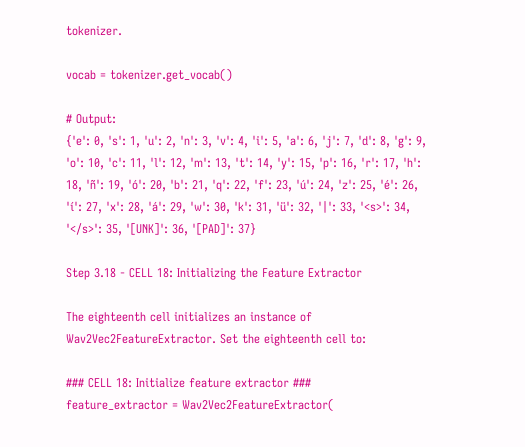tokenizer.

vocab = tokenizer.get_vocab()

# Output:
{'e': 0, 's': 1, 'u': 2, 'n': 3, 'v': 4, 'i': 5, 'a': 6, 'j': 7, 'd': 8, 'g': 9, 'o': 10, 'c': 11, 'l': 12, 'm': 13, 't': 14, 'y': 15, 'p': 16, 'r': 17, 'h': 18, 'ñ': 19, 'ó': 20, 'b': 21, 'q': 22, 'f': 23, 'ú': 24, 'z': 25, 'é': 26, 'í': 27, 'x': 28, 'á': 29, 'w': 30, 'k': 31, 'ü': 32, '|': 33, '<s>': 34, '</s>': 35, '[UNK]': 36, '[PAD]': 37}

Step 3.18 - CELL 18: Initializing the Feature Extractor

The eighteenth cell initializes an instance of Wav2Vec2FeatureExtractor. Set the eighteenth cell to:

### CELL 18: Initialize feature extractor ###
feature_extractor = Wav2Vec2FeatureExtractor(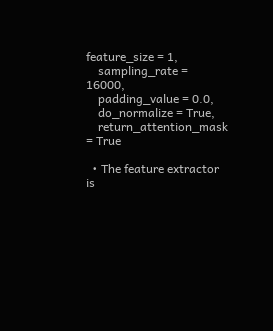feature_size = 1,
    sampling_rate = 16000,
    padding_value = 0.0,
    do_normalize = True,
    return_attention_mask = True

  • The feature extractor is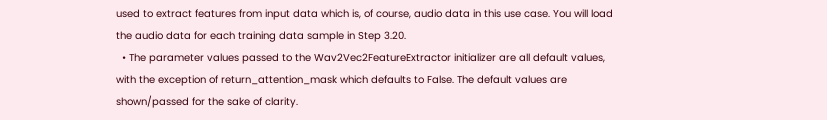used to extract features from input data which is, of course, audio data in this use case. You will load the audio data for each training data sample in Step 3.20.
  • The parameter values passed to the Wav2Vec2FeatureExtractor initializer are all default values, with the exception of return_attention_mask which defaults to False. The default values are shown/passed for the sake of clarity.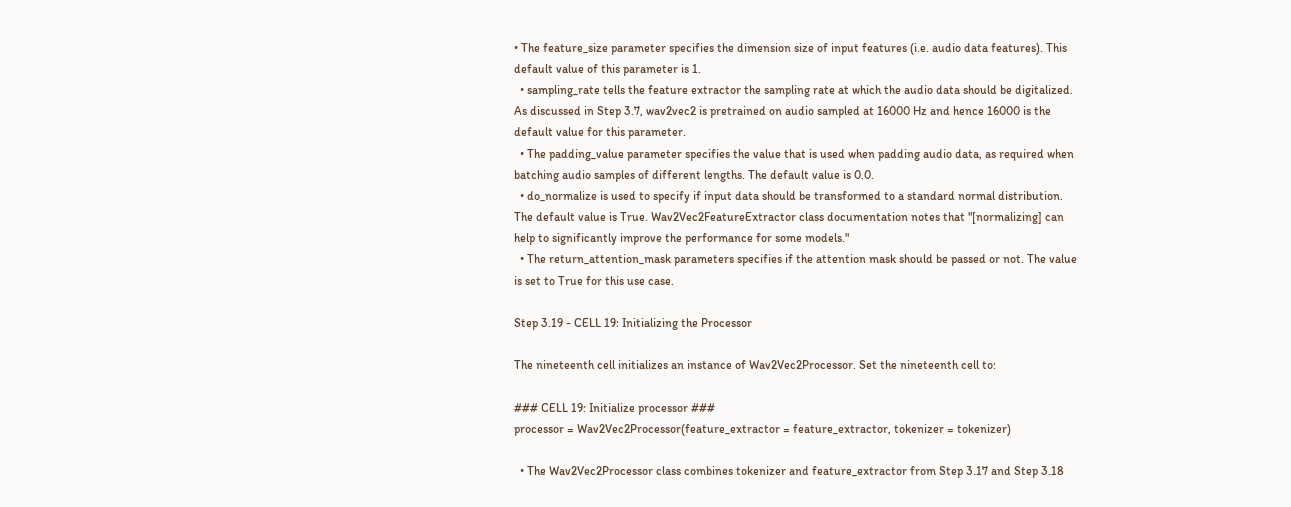• The feature_size parameter specifies the dimension size of input features (i.e. audio data features). This default value of this parameter is 1.
  • sampling_rate tells the feature extractor the sampling rate at which the audio data should be digitalized. As discussed in Step 3.7, wav2vec2 is pretrained on audio sampled at 16000 Hz and hence 16000 is the default value for this parameter.
  • The padding_value parameter specifies the value that is used when padding audio data, as required when batching audio samples of different lengths. The default value is 0.0.
  • do_normalize is used to specify if input data should be transformed to a standard normal distribution. The default value is True. Wav2Vec2FeatureExtractor class documentation notes that "[normalizing] can help to significantly improve the performance for some models."
  • The return_attention_mask parameters specifies if the attention mask should be passed or not. The value is set to True for this use case.

Step 3.19 - CELL 19: Initializing the Processor

The nineteenth cell initializes an instance of Wav2Vec2Processor. Set the nineteenth cell to:

### CELL 19: Initialize processor ###
processor = Wav2Vec2Processor(feature_extractor = feature_extractor, tokenizer = tokenizer)

  • The Wav2Vec2Processor class combines tokenizer and feature_extractor from Step 3.17 and Step 3.18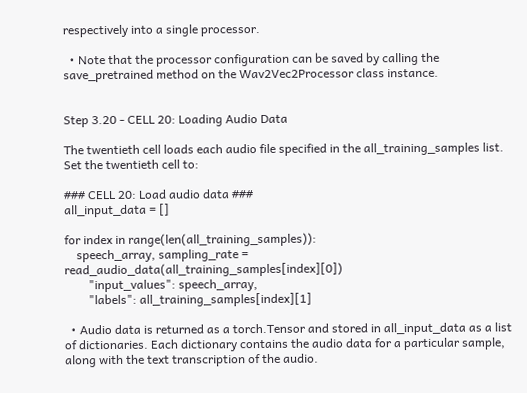respectively into a single processor.

  • Note that the processor configuration can be saved by calling the save_pretrained method on the Wav2Vec2Processor class instance.


Step 3.20 - CELL 20: Loading Audio Data

The twentieth cell loads each audio file specified in the all_training_samples list. Set the twentieth cell to:

### CELL 20: Load audio data ###
all_input_data = []

for index in range(len(all_training_samples)):
    speech_array, sampling_rate = read_audio_data(all_training_samples[index][0])
        "input_values": speech_array,
        "labels": all_training_samples[index][1]

  • Audio data is returned as a torch.Tensor and stored in all_input_data as a list of dictionaries. Each dictionary contains the audio data for a particular sample, along with the text transcription of the audio.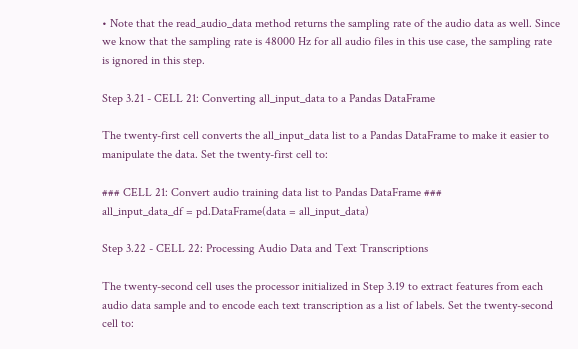• Note that the read_audio_data method returns the sampling rate of the audio data as well. Since we know that the sampling rate is 48000 Hz for all audio files in this use case, the sampling rate is ignored in this step.

Step 3.21 - CELL 21: Converting all_input_data to a Pandas DataFrame

The twenty-first cell converts the all_input_data list to a Pandas DataFrame to make it easier to manipulate the data. Set the twenty-first cell to:

### CELL 21: Convert audio training data list to Pandas DataFrame ###
all_input_data_df = pd.DataFrame(data = all_input_data)

Step 3.22 - CELL 22: Processing Audio Data and Text Transcriptions

The twenty-second cell uses the processor initialized in Step 3.19 to extract features from each audio data sample and to encode each text transcription as a list of labels. Set the twenty-second cell to: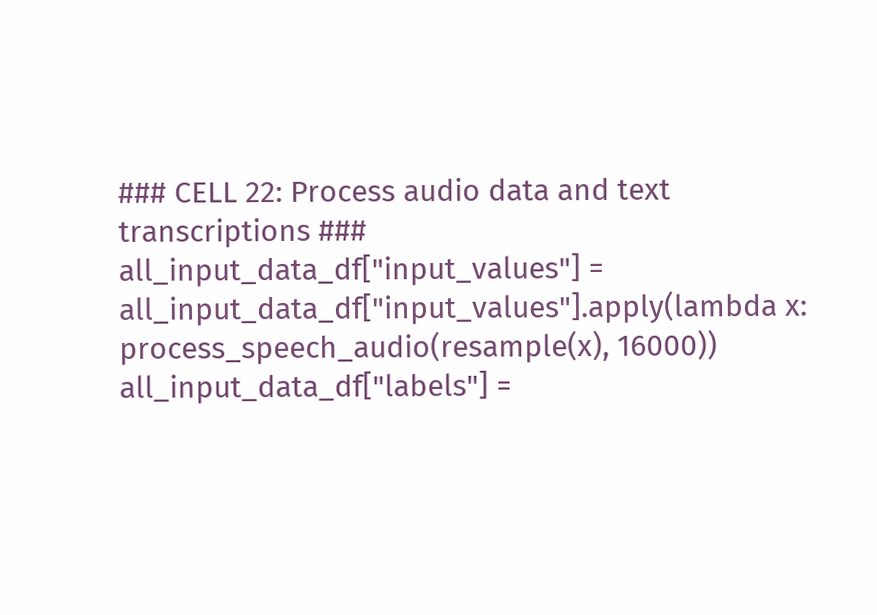### CELL 22: Process audio data and text transcriptions ###
all_input_data_df["input_values"] = all_input_data_df["input_values"].apply(lambda x: process_speech_audio(resample(x), 16000))
all_input_data_df["labels"] =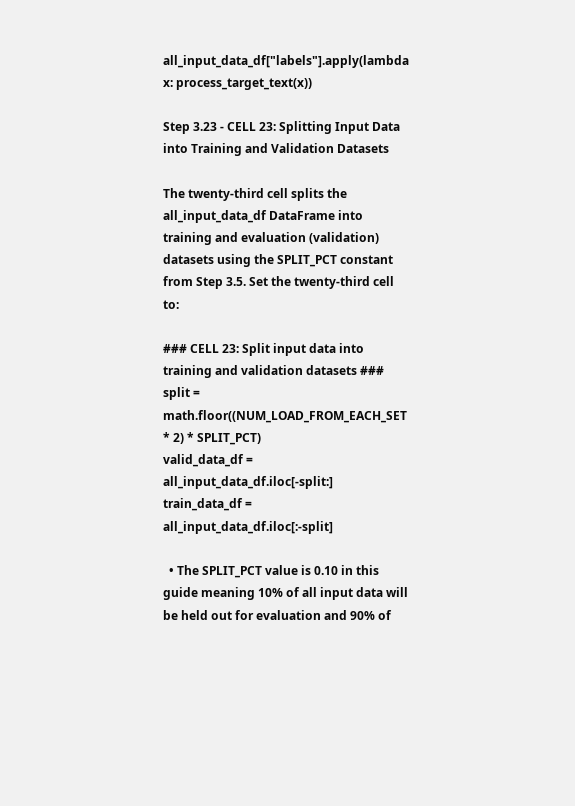all_input_data_df["labels"].apply(lambda x: process_target_text(x))

Step 3.23 - CELL 23: Splitting Input Data into Training and Validation Datasets

The twenty-third cell splits the all_input_data_df DataFrame into training and evaluation (validation) datasets using the SPLIT_PCT constant from Step 3.5. Set the twenty-third cell to:

### CELL 23: Split input data into training and validation datasets ###
split = math.floor((NUM_LOAD_FROM_EACH_SET * 2) * SPLIT_PCT)
valid_data_df = all_input_data_df.iloc[-split:]
train_data_df = all_input_data_df.iloc[:-split]

  • The SPLIT_PCT value is 0.10 in this guide meaning 10% of all input data will be held out for evaluation and 90% of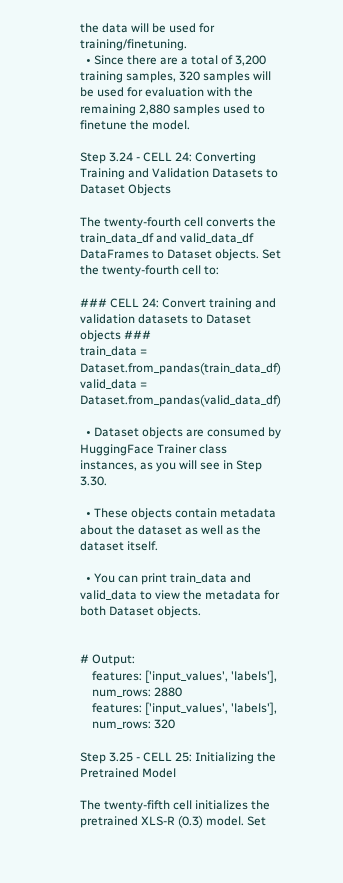the data will be used for training/finetuning.
  • Since there are a total of 3,200 training samples, 320 samples will be used for evaluation with the remaining 2,880 samples used to finetune the model.

Step 3.24 - CELL 24: Converting Training and Validation Datasets to Dataset Objects

The twenty-fourth cell converts the train_data_df and valid_data_df DataFrames to Dataset objects. Set the twenty-fourth cell to:

### CELL 24: Convert training and validation datasets to Dataset objects ###
train_data = Dataset.from_pandas(train_data_df)
valid_data = Dataset.from_pandas(valid_data_df)

  • Dataset objects are consumed by HuggingFace Trainer class instances, as you will see in Step 3.30.

  • These objects contain metadata about the dataset as well as the dataset itself.

  • You can print train_data and valid_data to view the metadata for both Dataset objects.


# Output:
    features: ['input_values', 'labels'],
    num_rows: 2880
    features: ['input_values', 'labels'],
    num_rows: 320

Step 3.25 - CELL 25: Initializing the Pretrained Model

The twenty-fifth cell initializes the pretrained XLS-R (0.3) model. Set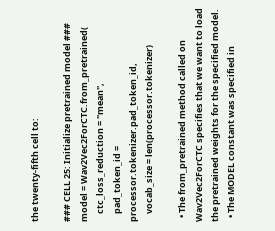the twenty-fifth cell to:

### CELL 25: Initialize pretrained model ###
model = Wav2Vec2ForCTC.from_pretrained(
    ctc_loss_reduction = "mean",
    pad_token_id = processor.tokenizer.pad_token_id,
    vocab_size = len(processor.tokenizer)

  • The from_pretrained method called on Wav2Vec2ForCTC specifies that we want to load the pretrained weights for the specified model.
  • The MODEL constant was specified in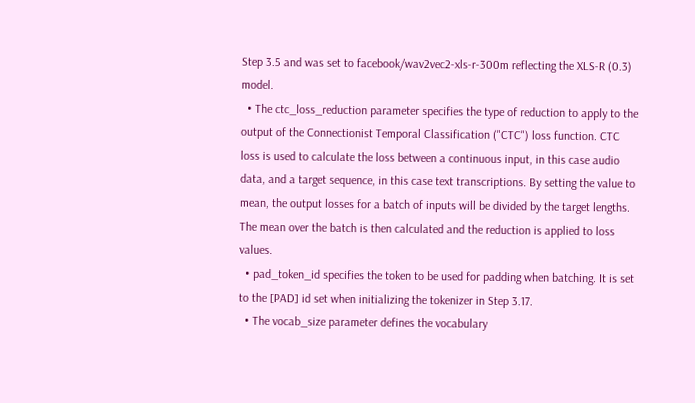Step 3.5 and was set to facebook/wav2vec2-xls-r-300m reflecting the XLS-R (0.3) model.
  • The ctc_loss_reduction parameter specifies the type of reduction to apply to the output of the Connectionist Temporal Classification ("CTC") loss function. CTC loss is used to calculate the loss between a continuous input, in this case audio data, and a target sequence, in this case text transcriptions. By setting the value to mean, the output losses for a batch of inputs will be divided by the target lengths. The mean over the batch is then calculated and the reduction is applied to loss values.
  • pad_token_id specifies the token to be used for padding when batching. It is set to the [PAD] id set when initializing the tokenizer in Step 3.17.
  • The vocab_size parameter defines the vocabulary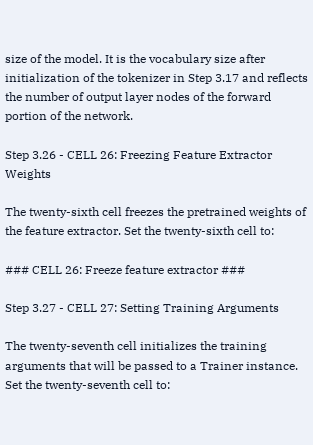size of the model. It is the vocabulary size after initialization of the tokenizer in Step 3.17 and reflects the number of output layer nodes of the forward portion of the network.

Step 3.26 - CELL 26: Freezing Feature Extractor Weights

The twenty-sixth cell freezes the pretrained weights of the feature extractor. Set the twenty-sixth cell to:

### CELL 26: Freeze feature extractor ###

Step 3.27 - CELL 27: Setting Training Arguments

The twenty-seventh cell initializes the training arguments that will be passed to a Trainer instance. Set the twenty-seventh cell to: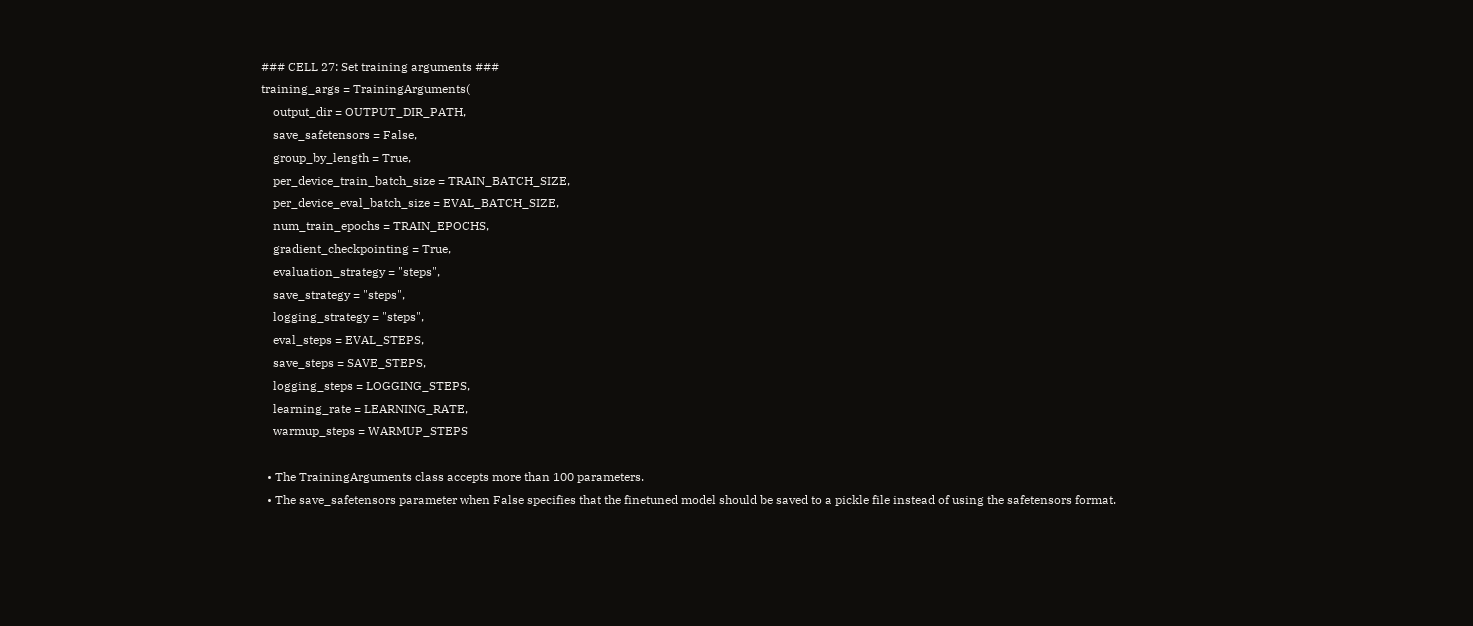### CELL 27: Set training arguments ###
training_args = TrainingArguments(
    output_dir = OUTPUT_DIR_PATH,
    save_safetensors = False,
    group_by_length = True,
    per_device_train_batch_size = TRAIN_BATCH_SIZE,
    per_device_eval_batch_size = EVAL_BATCH_SIZE,
    num_train_epochs = TRAIN_EPOCHS,
    gradient_checkpointing = True,
    evaluation_strategy = "steps",
    save_strategy = "steps",
    logging_strategy = "steps",
    eval_steps = EVAL_STEPS,
    save_steps = SAVE_STEPS,
    logging_steps = LOGGING_STEPS,
    learning_rate = LEARNING_RATE,
    warmup_steps = WARMUP_STEPS

  • The TrainingArguments class accepts more than 100 parameters.
  • The save_safetensors parameter when False specifies that the finetuned model should be saved to a pickle file instead of using the safetensors format.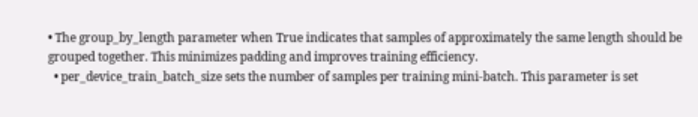• The group_by_length parameter when True indicates that samples of approximately the same length should be grouped together. This minimizes padding and improves training efficiency.
  • per_device_train_batch_size sets the number of samples per training mini-batch. This parameter is set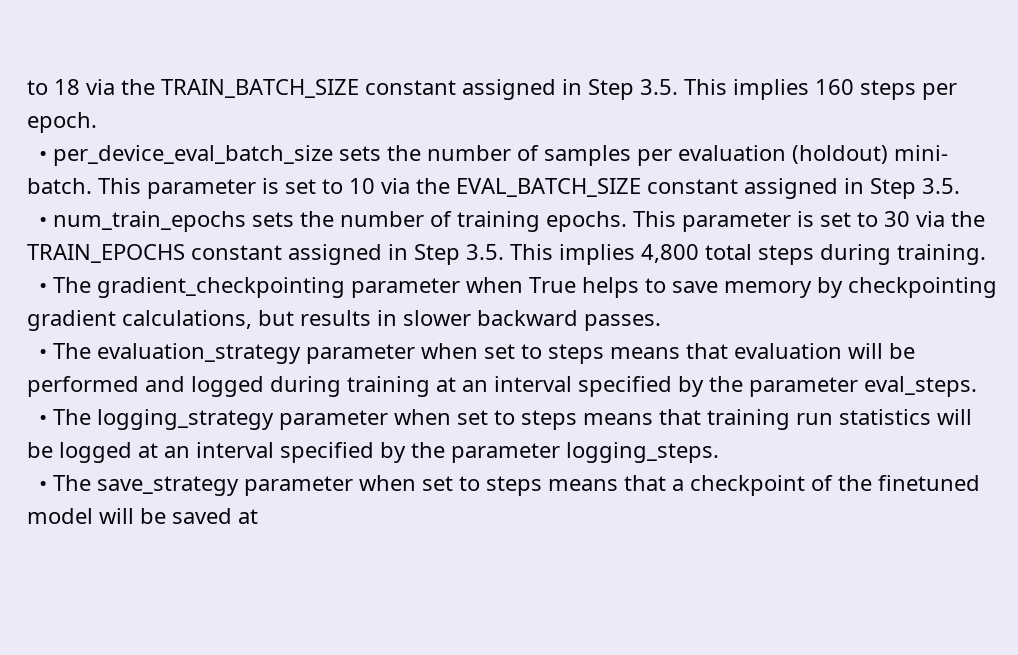to 18 via the TRAIN_BATCH_SIZE constant assigned in Step 3.5. This implies 160 steps per epoch.
  • per_device_eval_batch_size sets the number of samples per evaluation (holdout) mini-batch. This parameter is set to 10 via the EVAL_BATCH_SIZE constant assigned in Step 3.5.
  • num_train_epochs sets the number of training epochs. This parameter is set to 30 via the TRAIN_EPOCHS constant assigned in Step 3.5. This implies 4,800 total steps during training.
  • The gradient_checkpointing parameter when True helps to save memory by checkpointing gradient calculations, but results in slower backward passes.
  • The evaluation_strategy parameter when set to steps means that evaluation will be performed and logged during training at an interval specified by the parameter eval_steps.
  • The logging_strategy parameter when set to steps means that training run statistics will be logged at an interval specified by the parameter logging_steps.
  • The save_strategy parameter when set to steps means that a checkpoint of the finetuned model will be saved at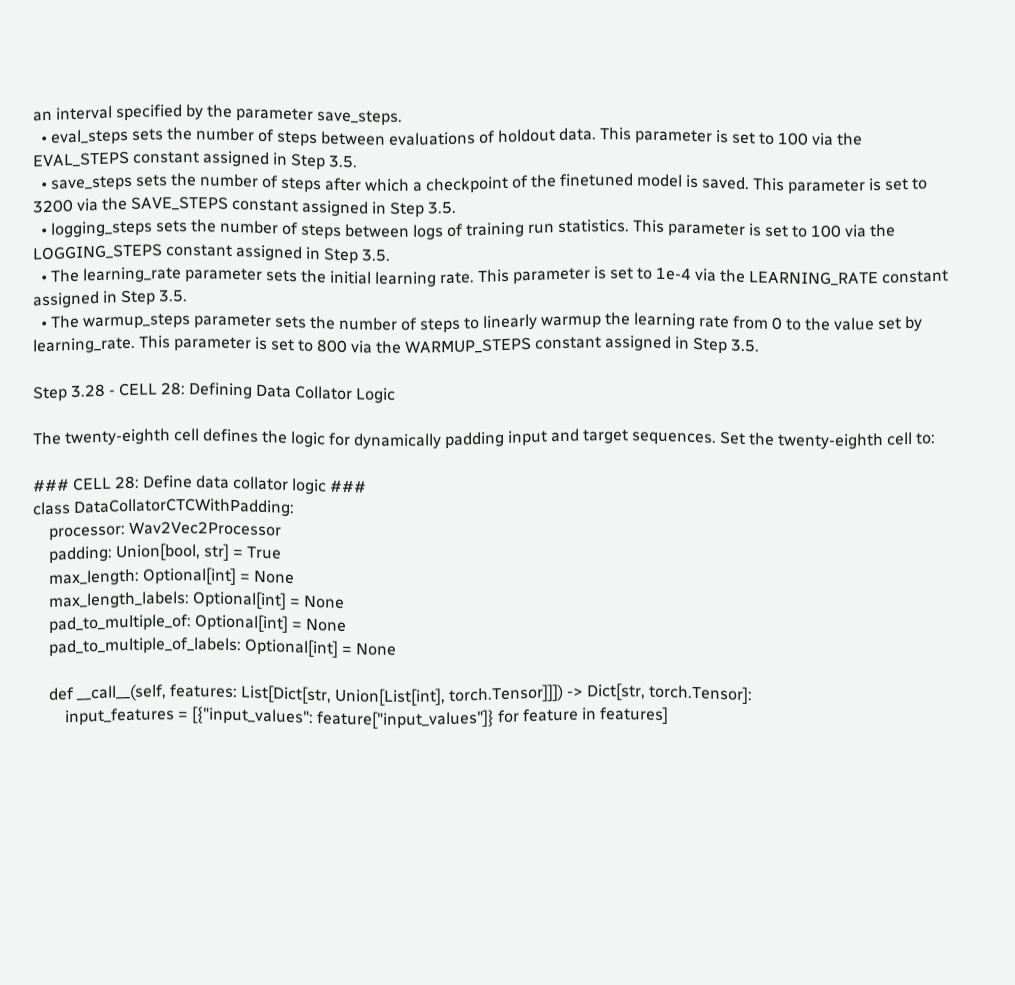an interval specified by the parameter save_steps.
  • eval_steps sets the number of steps between evaluations of holdout data. This parameter is set to 100 via the EVAL_STEPS constant assigned in Step 3.5.
  • save_steps sets the number of steps after which a checkpoint of the finetuned model is saved. This parameter is set to 3200 via the SAVE_STEPS constant assigned in Step 3.5.
  • logging_steps sets the number of steps between logs of training run statistics. This parameter is set to 100 via the LOGGING_STEPS constant assigned in Step 3.5.
  • The learning_rate parameter sets the initial learning rate. This parameter is set to 1e-4 via the LEARNING_RATE constant assigned in Step 3.5.
  • The warmup_steps parameter sets the number of steps to linearly warmup the learning rate from 0 to the value set by learning_rate. This parameter is set to 800 via the WARMUP_STEPS constant assigned in Step 3.5.

Step 3.28 - CELL 28: Defining Data Collator Logic

The twenty-eighth cell defines the logic for dynamically padding input and target sequences. Set the twenty-eighth cell to:

### CELL 28: Define data collator logic ###
class DataCollatorCTCWithPadding:
    processor: Wav2Vec2Processor
    padding: Union[bool, str] = True
    max_length: Optional[int] = None
    max_length_labels: Optional[int] = None
    pad_to_multiple_of: Optional[int] = None
    pad_to_multiple_of_labels: Optional[int] = None

    def __call__(self, features: List[Dict[str, Union[List[int], torch.Tensor]]]) -> Dict[str, torch.Tensor]:
        input_features = [{"input_values": feature["input_values"]} for feature in features]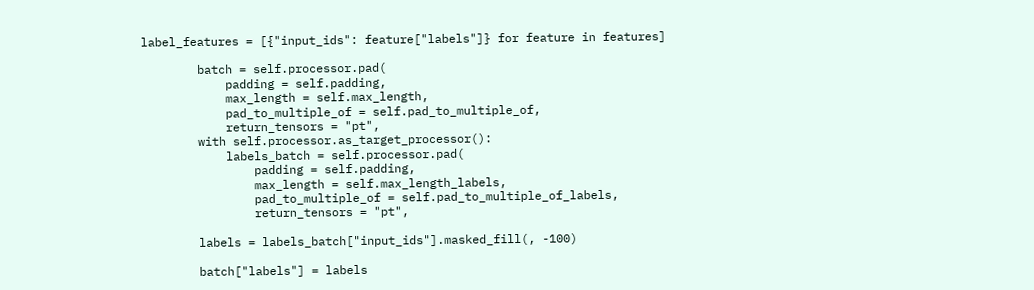label_features = [{"input_ids": feature["labels"]} for feature in features]

        batch = self.processor.pad(
            padding = self.padding,
            max_length = self.max_length,
            pad_to_multiple_of = self.pad_to_multiple_of,
            return_tensors = "pt",
        with self.processor.as_target_processor():
            labels_batch = self.processor.pad(
                padding = self.padding,
                max_length = self.max_length_labels,
                pad_to_multiple_of = self.pad_to_multiple_of_labels,
                return_tensors = "pt",

        labels = labels_batch["input_ids"].masked_fill(, -100)

        batch["labels"] = labels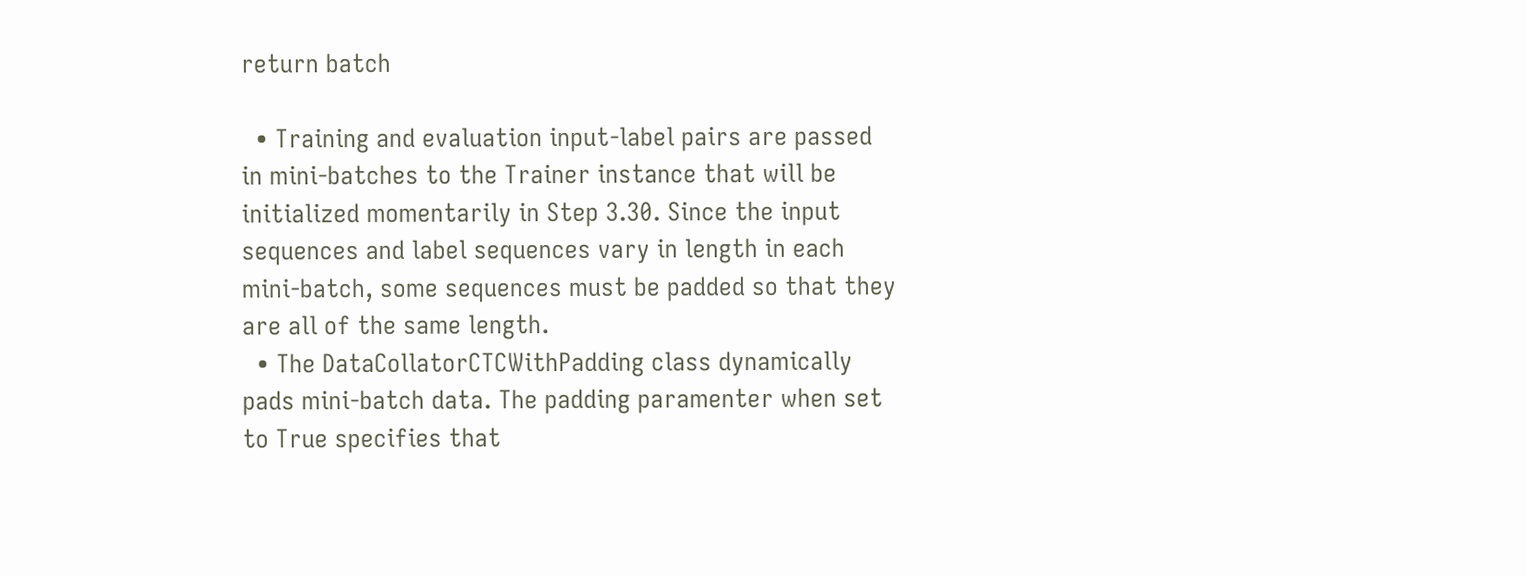return batch

  • Training and evaluation input-label pairs are passed in mini-batches to the Trainer instance that will be initialized momentarily in Step 3.30. Since the input sequences and label sequences vary in length in each mini-batch, some sequences must be padded so that they are all of the same length.
  • The DataCollatorCTCWithPadding class dynamically pads mini-batch data. The padding paramenter when set to True specifies that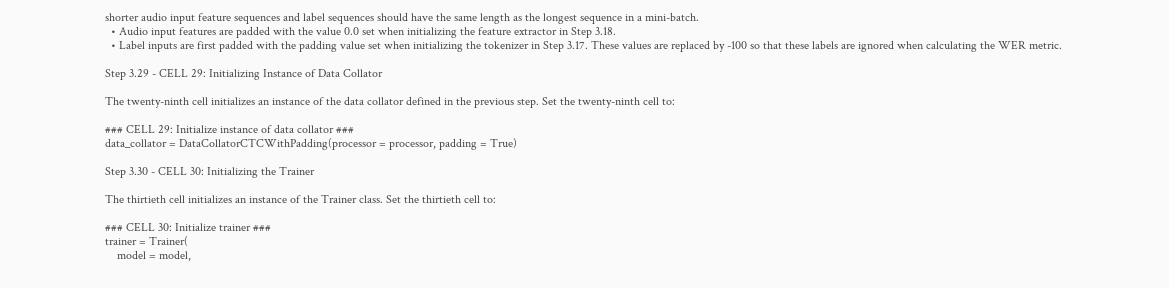shorter audio input feature sequences and label sequences should have the same length as the longest sequence in a mini-batch.
  • Audio input features are padded with the value 0.0 set when initializing the feature extractor in Step 3.18.
  • Label inputs are first padded with the padding value set when initializing the tokenizer in Step 3.17. These values are replaced by -100 so that these labels are ignored when calculating the WER metric.

Step 3.29 - CELL 29: Initializing Instance of Data Collator

The twenty-ninth cell initializes an instance of the data collator defined in the previous step. Set the twenty-ninth cell to:

### CELL 29: Initialize instance of data collator ###
data_collator = DataCollatorCTCWithPadding(processor = processor, padding = True)

Step 3.30 - CELL 30: Initializing the Trainer

The thirtieth cell initializes an instance of the Trainer class. Set the thirtieth cell to:

### CELL 30: Initialize trainer ###
trainer = Trainer(
    model = model,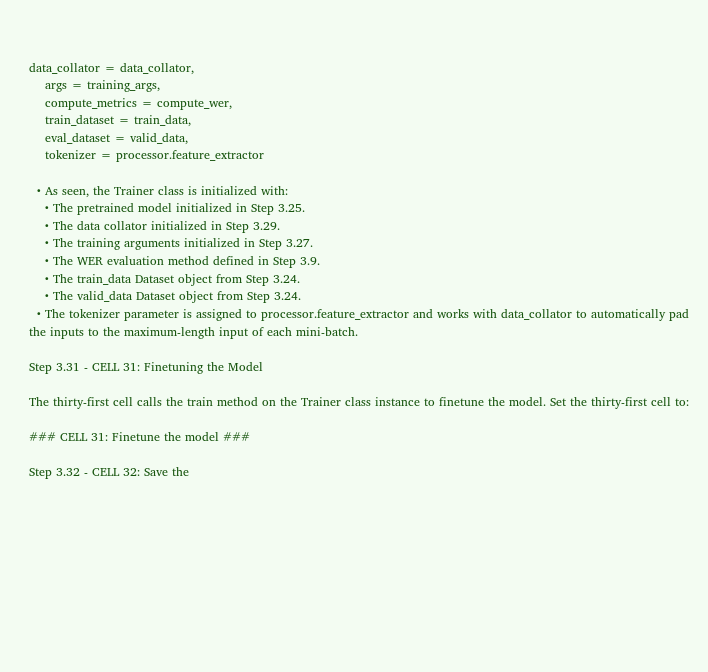data_collator = data_collator,
    args = training_args,
    compute_metrics = compute_wer,
    train_dataset = train_data,
    eval_dataset = valid_data,
    tokenizer = processor.feature_extractor

  • As seen, the Trainer class is initialized with:
    • The pretrained model initialized in Step 3.25.
    • The data collator initialized in Step 3.29.
    • The training arguments initialized in Step 3.27.
    • The WER evaluation method defined in Step 3.9.
    • The train_data Dataset object from Step 3.24.
    • The valid_data Dataset object from Step 3.24.
  • The tokenizer parameter is assigned to processor.feature_extractor and works with data_collator to automatically pad the inputs to the maximum-length input of each mini-batch.

Step 3.31 - CELL 31: Finetuning the Model

The thirty-first cell calls the train method on the Trainer class instance to finetune the model. Set the thirty-first cell to:

### CELL 31: Finetune the model ###

Step 3.32 - CELL 32: Save the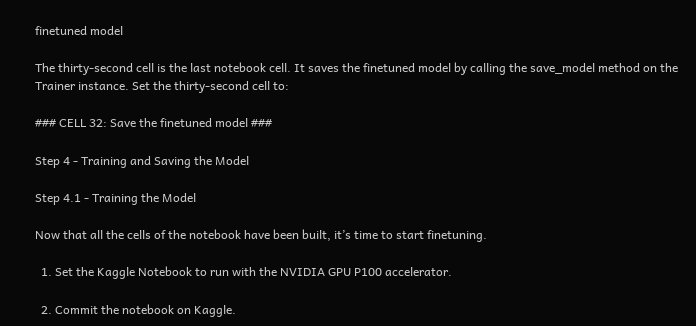finetuned model

The thirty-second cell is the last notebook cell. It saves the finetuned model by calling the save_model method on the Trainer instance. Set the thirty-second cell to:

### CELL 32: Save the finetuned model ###

Step 4 - Training and Saving the Model

Step 4.1 - Training the Model

Now that all the cells of the notebook have been built, it’s time to start finetuning.

  1. Set the Kaggle Notebook to run with the NVIDIA GPU P100 accelerator.

  2. Commit the notebook on Kaggle.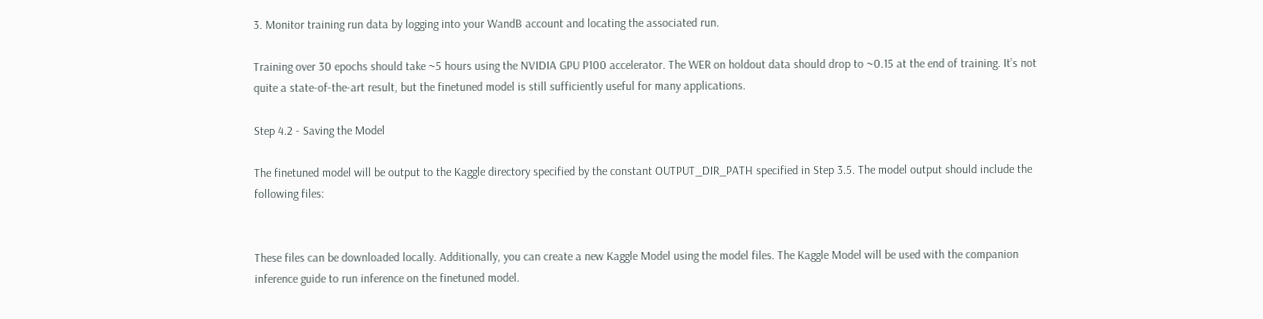3. Monitor training run data by logging into your WandB account and locating the associated run.

Training over 30 epochs should take ~5 hours using the NVIDIA GPU P100 accelerator. The WER on holdout data should drop to ~0.15 at the end of training. It’s not quite a state-of-the-art result, but the finetuned model is still sufficiently useful for many applications.

Step 4.2 - Saving the Model

The finetuned model will be output to the Kaggle directory specified by the constant OUTPUT_DIR_PATH specified in Step 3.5. The model output should include the following files:


These files can be downloaded locally. Additionally, you can create a new Kaggle Model using the model files. The Kaggle Model will be used with the companion inference guide to run inference on the finetuned model.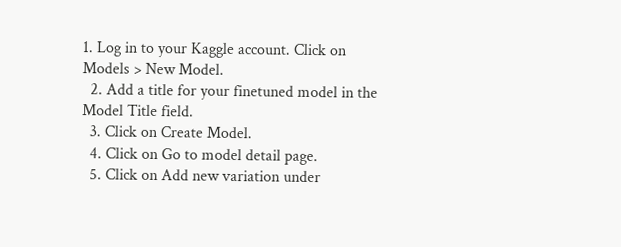1. Log in to your Kaggle account. Click on Models > New Model.
  2. Add a title for your finetuned model in the Model Title field.
  3. Click on Create Model.
  4. Click on Go to model detail page.
  5. Click on Add new variation under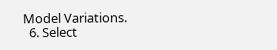Model Variations.
  6. Select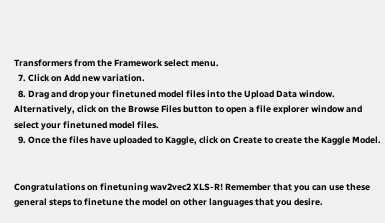Transformers from the Framework select menu.
  7. Click on Add new variation.
  8. Drag and drop your finetuned model files into the Upload Data window. Alternatively, click on the Browse Files button to open a file explorer window and select your finetuned model files.
  9. Once the files have uploaded to Kaggle, click on Create to create the Kaggle Model.


Congratulations on finetuning wav2vec2 XLS-R! Remember that you can use these general steps to finetune the model on other languages that you desire.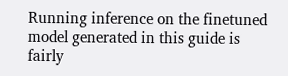Running inference on the finetuned model generated in this guide is fairly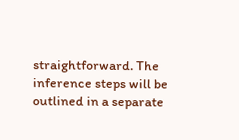straightforward. The inference steps will be outlined in a separate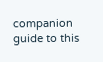companion guide to this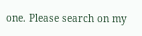one. Please search on my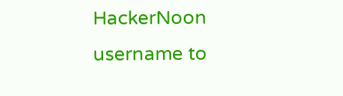HackerNoon username to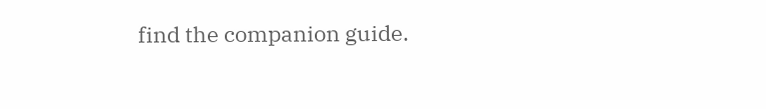find the companion guide.